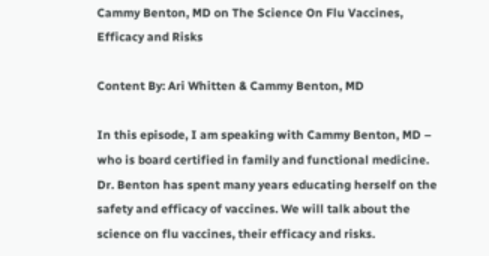Cammy Benton, MD on The Science On Flu Vaccines, Efficacy and Risks

Content By: Ari Whitten & Cammy Benton, MD

In this episode, I am speaking with Cammy Benton, MD – who is board certified in family and functional medicine. Dr. Benton has spent many years educating herself on the safety and efficacy of vaccines. We will talk about the science on flu vaccines, their efficacy and risks.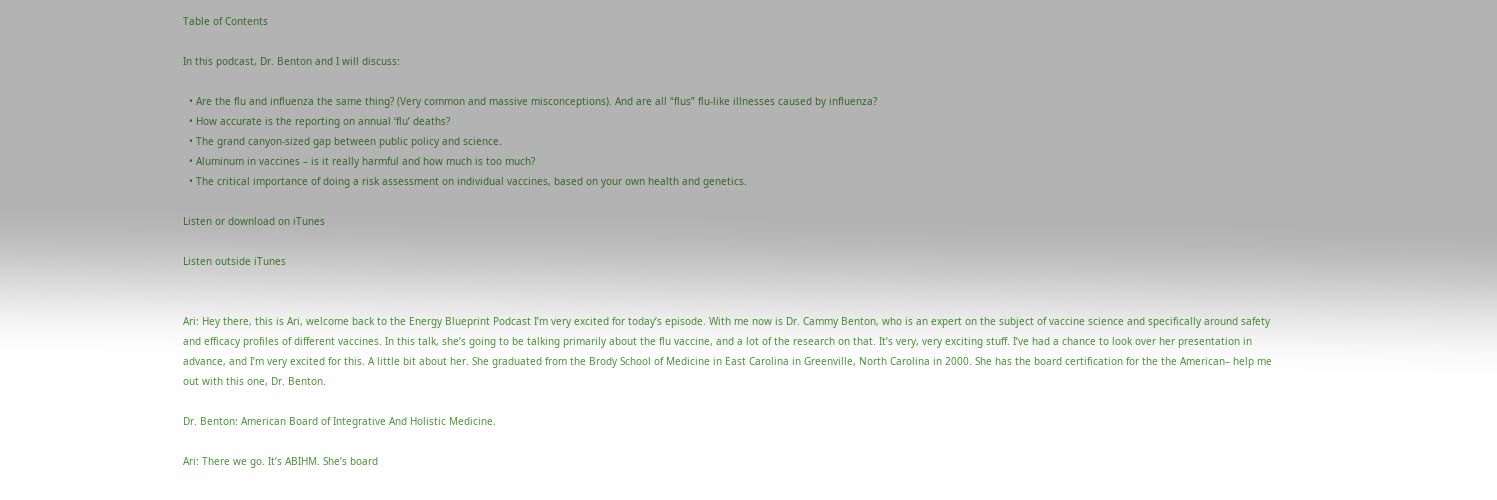Table of Contents

In this podcast, Dr. Benton and I will discuss:

  • Are the flu and influenza the same thing? (Very common and massive misconceptions). And are all “flus” flu-like illnesses caused by influenza?
  • How accurate is the reporting on annual ‘flu’ deaths?
  • The grand canyon-sized gap between public policy and science.
  • Aluminum in vaccines – is it really harmful and how much is too much?
  • The critical importance of doing a risk assessment on individual vaccines, based on your own health and genetics.

Listen or download on iTunes

Listen outside iTunes


Ari: Hey there, this is Ari, welcome back to the Energy Blueprint Podcast I’m very excited for today’s episode. With me now is Dr. Cammy Benton, who is an expert on the subject of vaccine science and specifically around safety and efficacy profiles of different vaccines. In this talk, she’s going to be talking primarily about the flu vaccine, and a lot of the research on that. It’s very, very exciting stuff. I’ve had a chance to look over her presentation in advance, and I’m very excited for this. A little bit about her. She graduated from the Brody School of Medicine in East Carolina in Greenville, North Carolina in 2000. She has the board certification for the the American– help me out with this one, Dr. Benton.

Dr. Benton: American Board of Integrative And Holistic Medicine.

Ari: There we go. It’s ABIHM. She’s board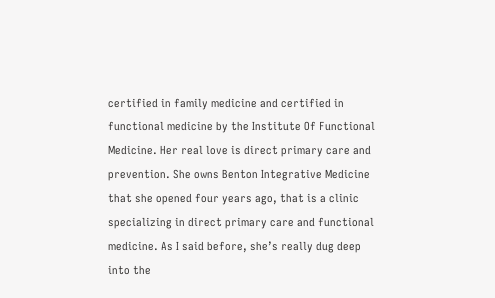certified in family medicine and certified in functional medicine by the Institute Of Functional Medicine. Her real love is direct primary care and prevention. She owns Benton Integrative Medicine that she opened four years ago, that is a clinic specializing in direct primary care and functional medicine. As I said before, she’s really dug deep into the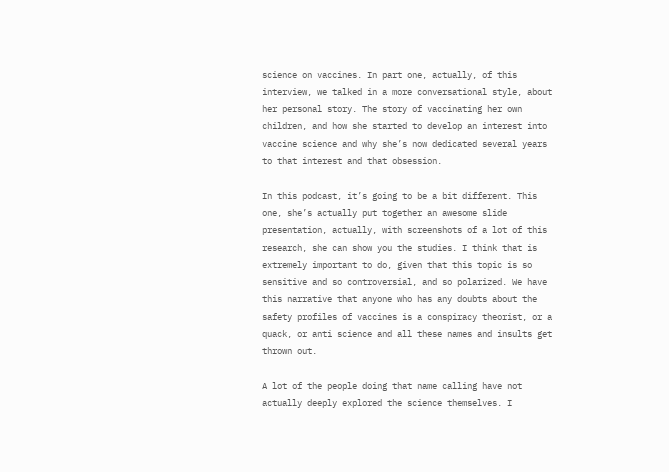science on vaccines. In part one, actually, of this interview, we talked in a more conversational style, about her personal story. The story of vaccinating her own children, and how she started to develop an interest into vaccine science and why she’s now dedicated several years to that interest and that obsession.

In this podcast, it’s going to be a bit different. This one, she’s actually put together an awesome slide presentation, actually, with screenshots of a lot of this research, she can show you the studies. I think that is extremely important to do, given that this topic is so sensitive and so controversial, and so polarized. We have this narrative that anyone who has any doubts about the safety profiles of vaccines is a conspiracy theorist, or a quack, or anti science and all these names and insults get thrown out.

A lot of the people doing that name calling have not actually deeply explored the science themselves. I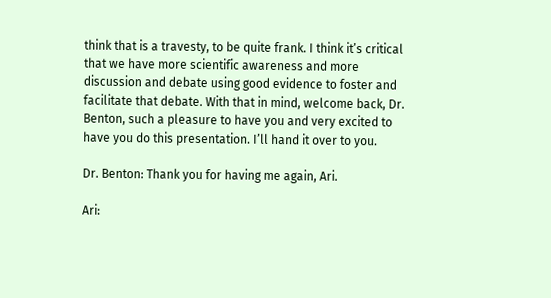think that is a travesty, to be quite frank. I think it’s critical that we have more scientific awareness and more discussion and debate using good evidence to foster and facilitate that debate. With that in mind, welcome back, Dr. Benton, such a pleasure to have you and very excited to have you do this presentation. I’ll hand it over to you.

Dr. Benton: Thank you for having me again, Ari.

Ari: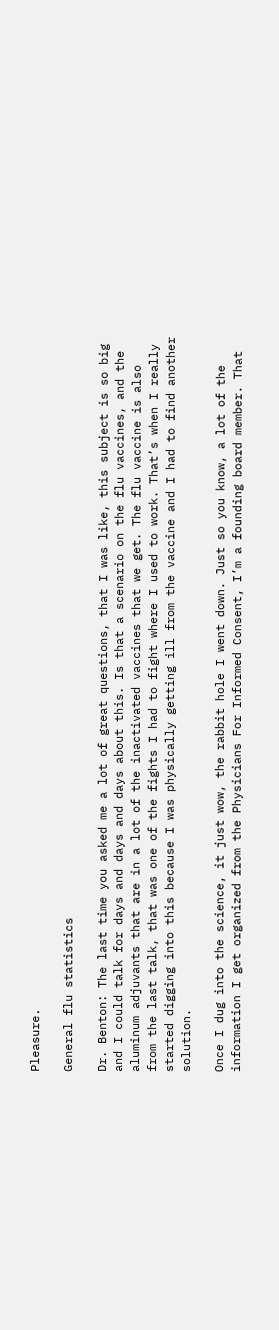Pleasure.

General flu statistics

Dr. Benton: The last time you asked me a lot of great questions, that I was like, this subject is so big and I could talk for days and days and days about this. Is that a scenario on the flu vaccines, and the aluminum adjuvants that are in a lot of the inactivated vaccines that we get. The flu vaccine is also from the last talk, that was one of the fights I had to fight where I used to work. That’s when I really started digging into this because I was physically getting ill from the vaccine and I had to find another solution.

Once I dug into the science, it just wow, the rabbit hole I went down. Just so you know, a lot of the information I get organized from the Physicians For Informed Consent, I’m a founding board member. That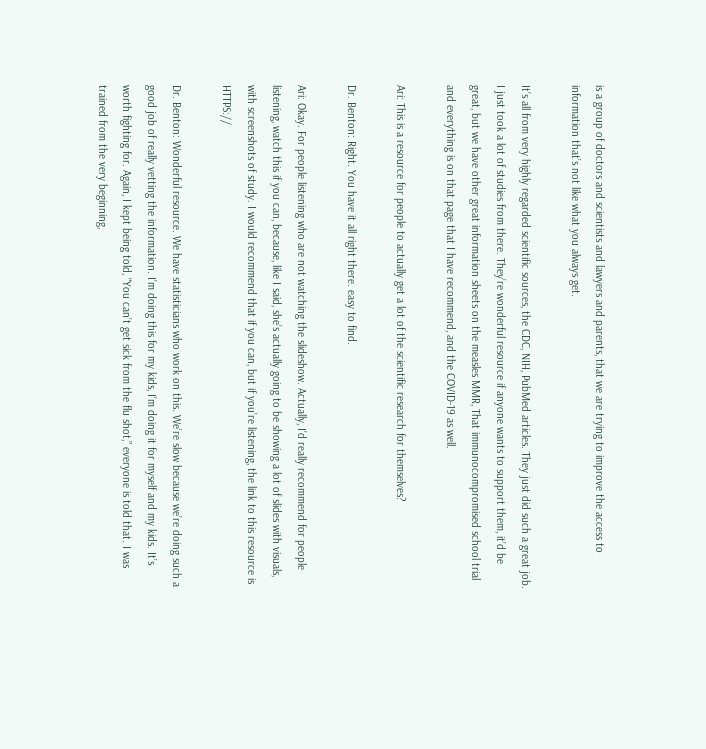is a group of doctors and scientists and lawyers and parents, that we are trying to improve the access to information that’s not like what you always get.

It’s all from very highly regarded scientific sources, the CDC, NIH, PubMed articles. They just did such a great job. I just took a lot of studies from there. They’re wonderful resource if anyone wants to support them, it’d be great, but we have other great information sheets on the measles MMR, That immunocompromised school trial and everything is on that page that I have recommend, and the COVID-19 as well.

Ari: This is a resource for people to actually get a lot of the scientific research for themselves?

Dr. Benton: Right. You have it all right there. easy to find.

Ari: Okay. For people listening who are not watching the slideshow. Actually, I’d really recommend for people listening, watch this if you can, because, like I said, she’s actually going to be showing a lot of slides with visuals, with screenshots of study. I would recommend that if you can, but if you’re listening, the link to this resource is HTTPS://

Dr. Benton: Wonderful resource. We have statisticians who work on this. We’re slow because we’re doing such a good job of really vetting the information. I’m doing this for my kids, I’m doing it for myself and my kids. It’s worth fighting for. Again, I kept being told, “You can’t get sick from the flu shot,” everyone is told that. I was trained from the very beginning,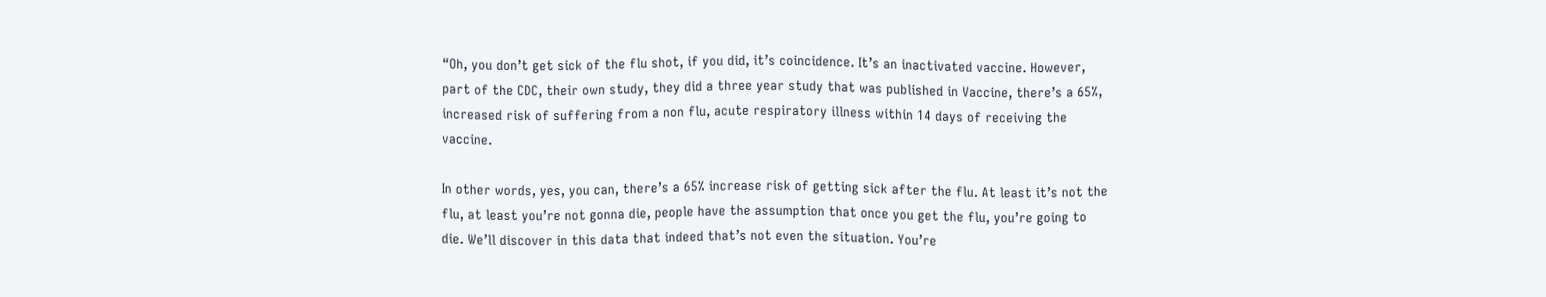“Oh, you don’t get sick of the flu shot, if you did, it’s coincidence. It’s an inactivated vaccine. However, part of the CDC, their own study, they did a three year study that was published in Vaccine, there’s a 65%, increased risk of suffering from a non flu, acute respiratory illness within 14 days of receiving the vaccine.

In other words, yes, you can, there’s a 65% increase risk of getting sick after the flu. At least it’s not the flu, at least you’re not gonna die, people have the assumption that once you get the flu, you’re going to die. We’ll discover in this data that indeed that’s not even the situation. You’re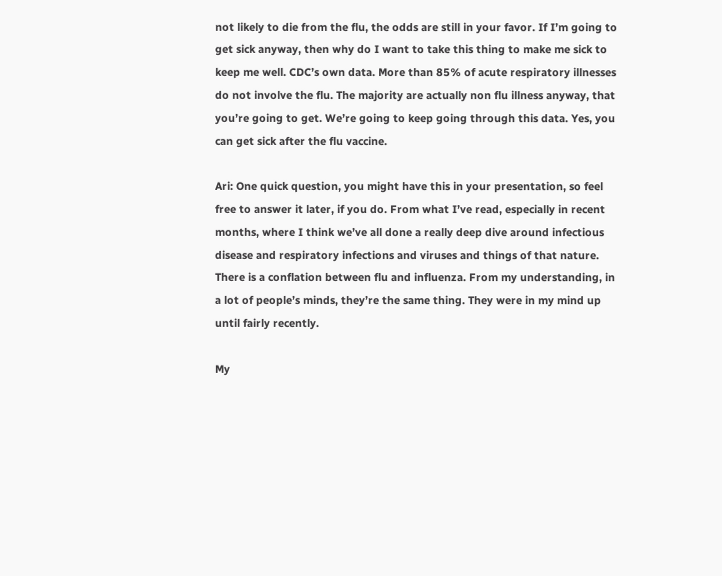not likely to die from the flu, the odds are still in your favor. If I’m going to get sick anyway, then why do I want to take this thing to make me sick to keep me well. CDC’s own data. More than 85% of acute respiratory illnesses do not involve the flu. The majority are actually non flu illness anyway, that you’re going to get. We’re going to keep going through this data. Yes, you can get sick after the flu vaccine.

Ari: One quick question, you might have this in your presentation, so feel free to answer it later, if you do. From what I’ve read, especially in recent months, where I think we’ve all done a really deep dive around infectious disease and respiratory infections and viruses and things of that nature. There is a conflation between flu and influenza. From my understanding, in a lot of people’s minds, they’re the same thing. They were in my mind up until fairly recently.

My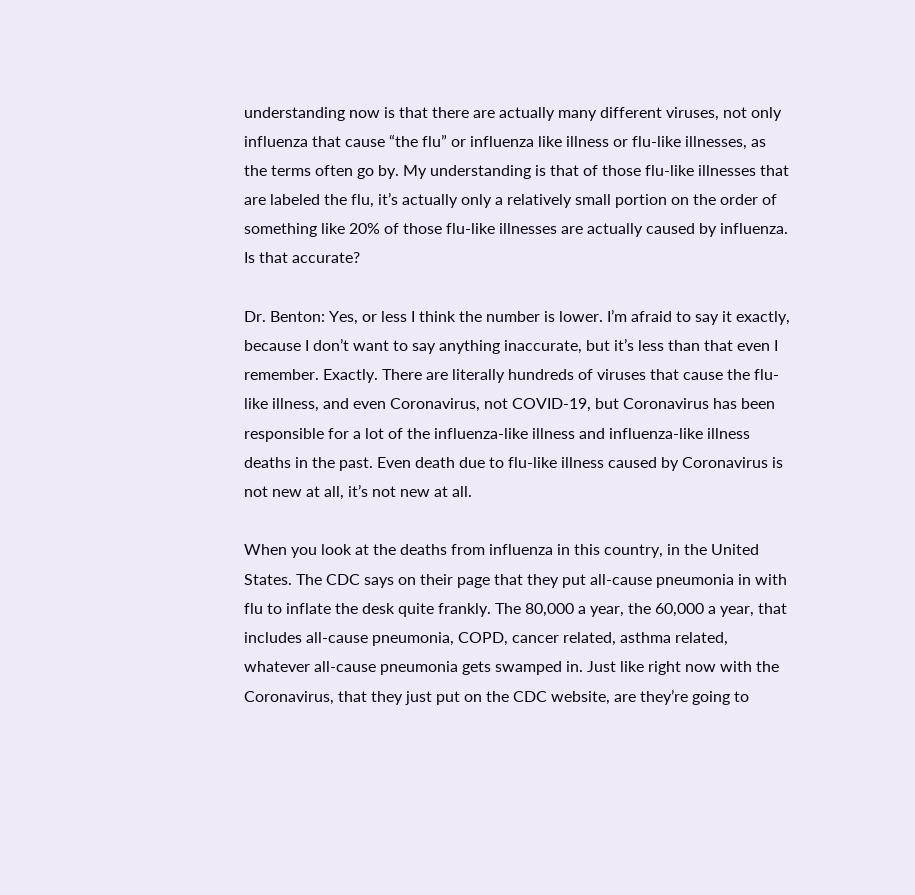understanding now is that there are actually many different viruses, not only influenza that cause “the flu” or influenza like illness or flu-like illnesses, as the terms often go by. My understanding is that of those flu-like illnesses that are labeled the flu, it’s actually only a relatively small portion on the order of something like 20% of those flu-like illnesses are actually caused by influenza. Is that accurate?

Dr. Benton: Yes, or less I think the number is lower. I’m afraid to say it exactly, because I don’t want to say anything inaccurate, but it’s less than that even I remember. Exactly. There are literally hundreds of viruses that cause the flu-like illness, and even Coronavirus, not COVID-19, but Coronavirus has been responsible for a lot of the influenza-like illness and influenza-like illness deaths in the past. Even death due to flu-like illness caused by Coronavirus is not new at all, it’s not new at all.

When you look at the deaths from influenza in this country, in the United States. The CDC says on their page that they put all-cause pneumonia in with flu to inflate the desk quite frankly. The 80,000 a year, the 60,000 a year, that includes all-cause pneumonia, COPD, cancer related, asthma related, whatever all-cause pneumonia gets swamped in. Just like right now with the Coronavirus, that they just put on the CDC website, are they’re going to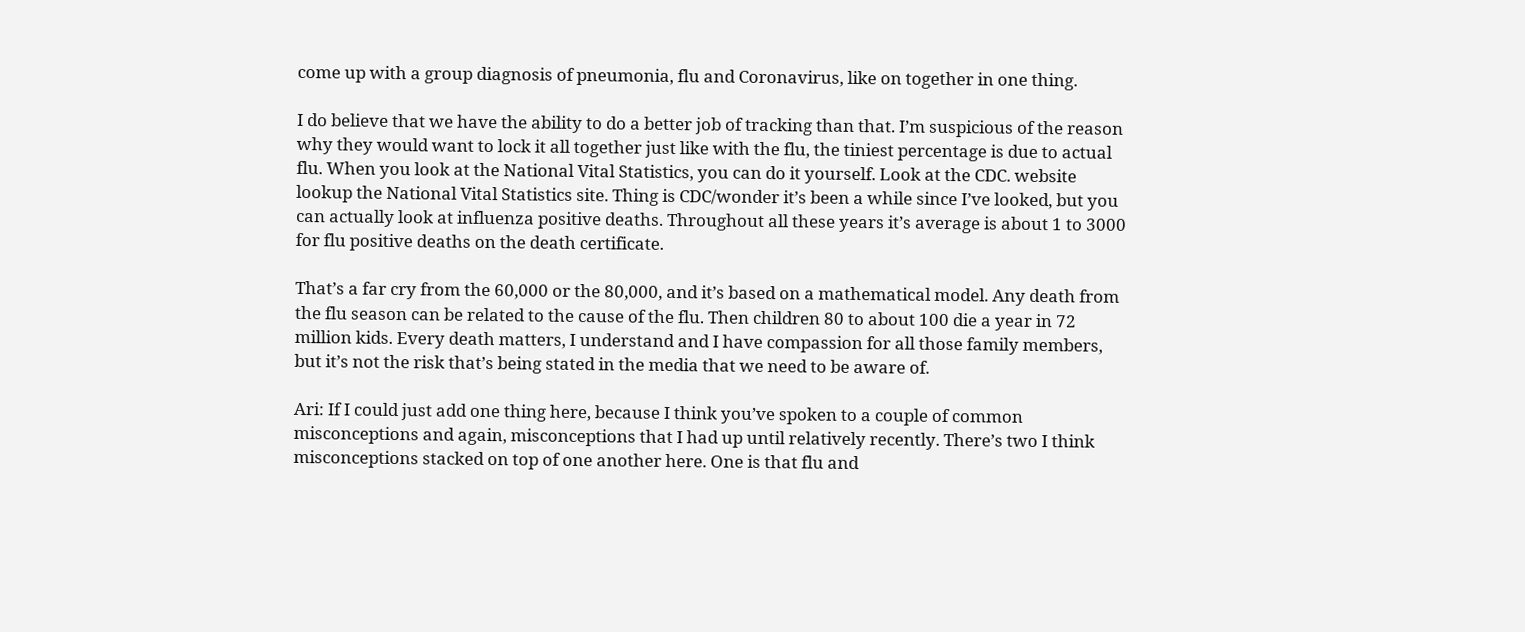come up with a group diagnosis of pneumonia, flu and Coronavirus, like on together in one thing.

I do believe that we have the ability to do a better job of tracking than that. I’m suspicious of the reason why they would want to lock it all together just like with the flu, the tiniest percentage is due to actual flu. When you look at the National Vital Statistics, you can do it yourself. Look at the CDC. website lookup the National Vital Statistics site. Thing is CDC/wonder it’s been a while since I’ve looked, but you can actually look at influenza positive deaths. Throughout all these years it’s average is about 1 to 3000 for flu positive deaths on the death certificate.

That’s a far cry from the 60,000 or the 80,000, and it’s based on a mathematical model. Any death from the flu season can be related to the cause of the flu. Then children 80 to about 100 die a year in 72 million kids. Every death matters, I understand and I have compassion for all those family members, but it’s not the risk that’s being stated in the media that we need to be aware of.

Ari: If I could just add one thing here, because I think you’ve spoken to a couple of common misconceptions and again, misconceptions that I had up until relatively recently. There’s two I think misconceptions stacked on top of one another here. One is that flu and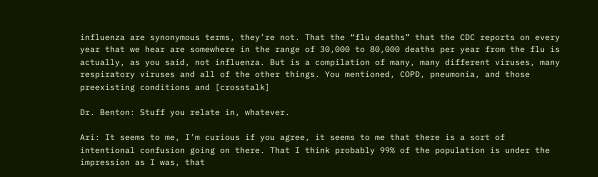influenza are synonymous terms, they’re not. That the “flu deaths” that the CDC reports on every year that we hear are somewhere in the range of 30,000 to 80,000 deaths per year from the flu is actually, as you said, not influenza. But is a compilation of many, many different viruses, many respiratory viruses and all of the other things. You mentioned, COPD, pneumonia, and those preexisting conditions and [crosstalk]

Dr. Benton: Stuff you relate in, whatever.

Ari: It seems to me, I’m curious if you agree, it seems to me that there is a sort of intentional confusion going on there. That I think probably 99% of the population is under the impression as I was, that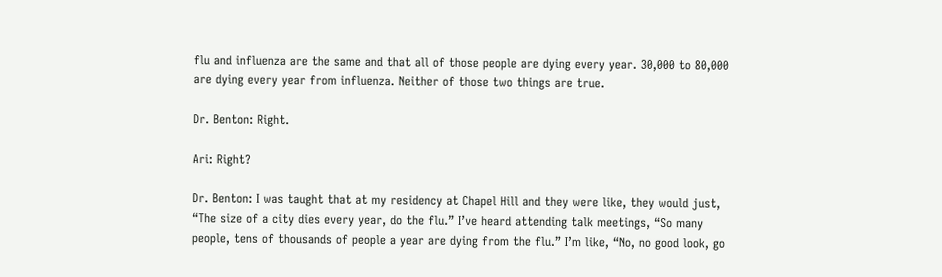flu and influenza are the same and that all of those people are dying every year. 30,000 to 80,000 are dying every year from influenza. Neither of those two things are true.

Dr. Benton: Right.

Ari: Right?

Dr. Benton: I was taught that at my residency at Chapel Hill and they were like, they would just, “The size of a city dies every year, do the flu.” I’ve heard attending talk meetings, “So many people, tens of thousands of people a year are dying from the flu.” I’m like, “No, no good look, go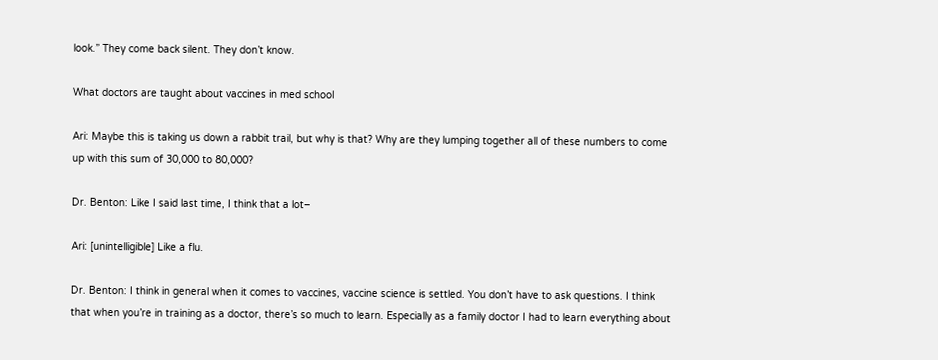look.” They come back silent. They don’t know.

What doctors are taught about vaccines in med school

Ari: Maybe this is taking us down a rabbit trail, but why is that? Why are they lumping together all of these numbers to come up with this sum of 30,000 to 80,000?

Dr. Benton: Like I said last time, I think that a lot–

Ari: [unintelligible] Like a flu.

Dr. Benton: I think in general when it comes to vaccines, vaccine science is settled. You don’t have to ask questions. I think that when you’re in training as a doctor, there’s so much to learn. Especially as a family doctor I had to learn everything about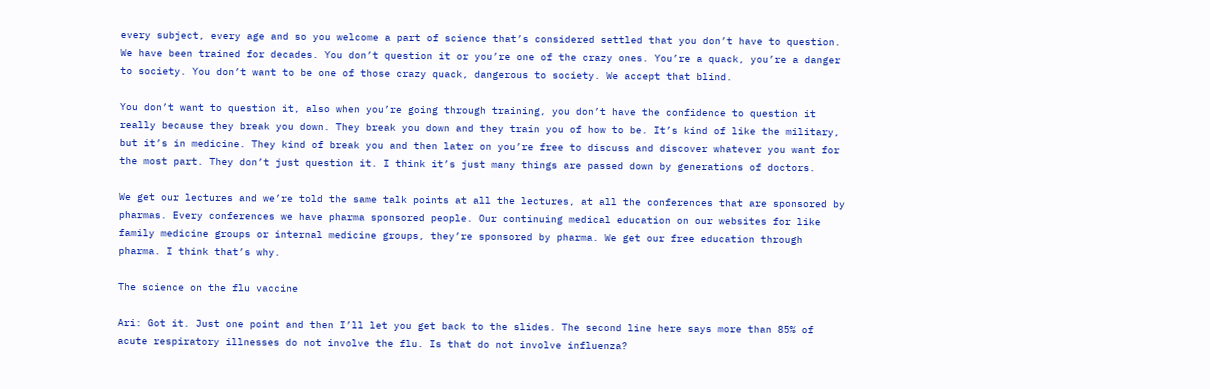every subject, every age and so you welcome a part of science that’s considered settled that you don’t have to question. We have been trained for decades. You don’t question it or you’re one of the crazy ones. You’re a quack, you’re a danger to society. You don’t want to be one of those crazy quack, dangerous to society. We accept that blind.

You don’t want to question it, also when you’re going through training, you don’t have the confidence to question it really because they break you down. They break you down and they train you of how to be. It’s kind of like the military, but it’s in medicine. They kind of break you and then later on you’re free to discuss and discover whatever you want for the most part. They don’t just question it. I think it’s just many things are passed down by generations of doctors.

We get our lectures and we’re told the same talk points at all the lectures, at all the conferences that are sponsored by pharmas. Every conferences we have pharma sponsored people. Our continuing medical education on our websites for like family medicine groups or internal medicine groups, they’re sponsored by pharma. We get our free education through pharma. I think that’s why.

The science on the flu vaccine

Ari: Got it. Just one point and then I’ll let you get back to the slides. The second line here says more than 85% of acute respiratory illnesses do not involve the flu. Is that do not involve influenza?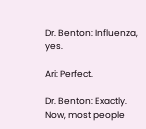Dr. Benton: Influenza, yes.

Ari: Perfect.

Dr. Benton: Exactly. Now, most people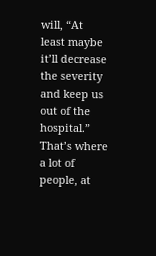will, “At least maybe it’ll decrease the severity and keep us out of the hospital.” That’s where a lot of people, at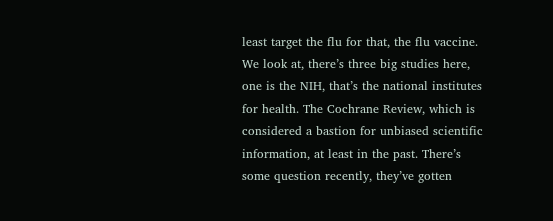least target the flu for that, the flu vaccine. We look at, there’s three big studies here, one is the NIH, that’s the national institutes for health. The Cochrane Review, which is considered a bastion for unbiased scientific information, at least in the past. There’s some question recently, they’ve gotten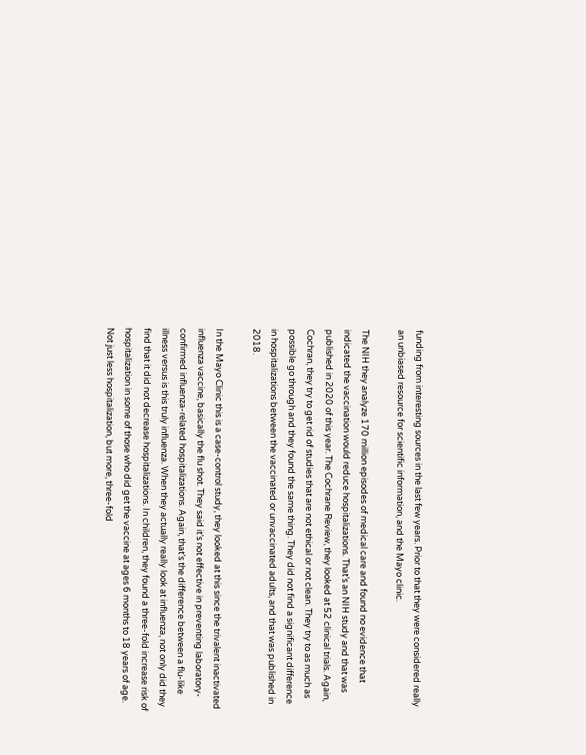funding from interesting sources in the last few years. Prior to that they were considered really an unbiased resource for scientific information, and the Mayo clinic.

The NIH they analyze 170 million episodes of medical care and found no evidence that indicated the vaccination would reduce hospitalizations. That’s an NIH study and that was published in 2020 of this year. The Cochrane Review, they looked at 52 clinical trials. Again, Cochran, they try to get rid of studies that are not ethical or not clean. They try to as much as possible go through and they found the same thing. They did not find a significant difference in hospitalizations between the vaccinated or unvaccinated adults, and that was published in 2018.

In the Mayo Clinic this is a case-control study, they looked at this since the trivalent inactivated influenza vaccine, basically the flu shot. They said it’s not effective in preventing laboratory-confirmed influenza-related hospitalizations. Again, that’s the difference between a flu-like illness versus is this truly influenza. When they actually really look at influenza, not only did they find that it did not decrease hospitalizations. In children, they found a three-fold increase risk of hospitalization in some of those who did get the vaccine at ages 6 months to 18 years of age. Not just less hospitalization, but more, three-fold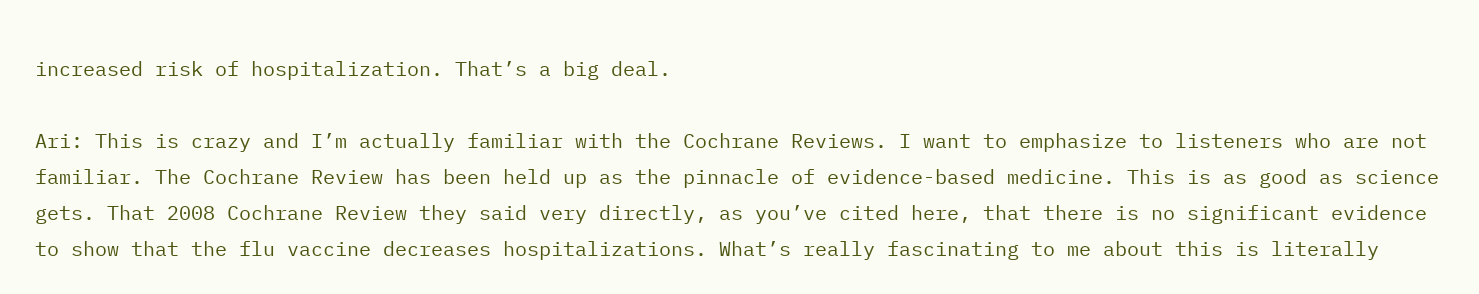increased risk of hospitalization. That’s a big deal.

Ari: This is crazy and I’m actually familiar with the Cochrane Reviews. I want to emphasize to listeners who are not familiar. The Cochrane Review has been held up as the pinnacle of evidence-based medicine. This is as good as science gets. That 2008 Cochrane Review they said very directly, as you’ve cited here, that there is no significant evidence to show that the flu vaccine decreases hospitalizations. What’s really fascinating to me about this is literally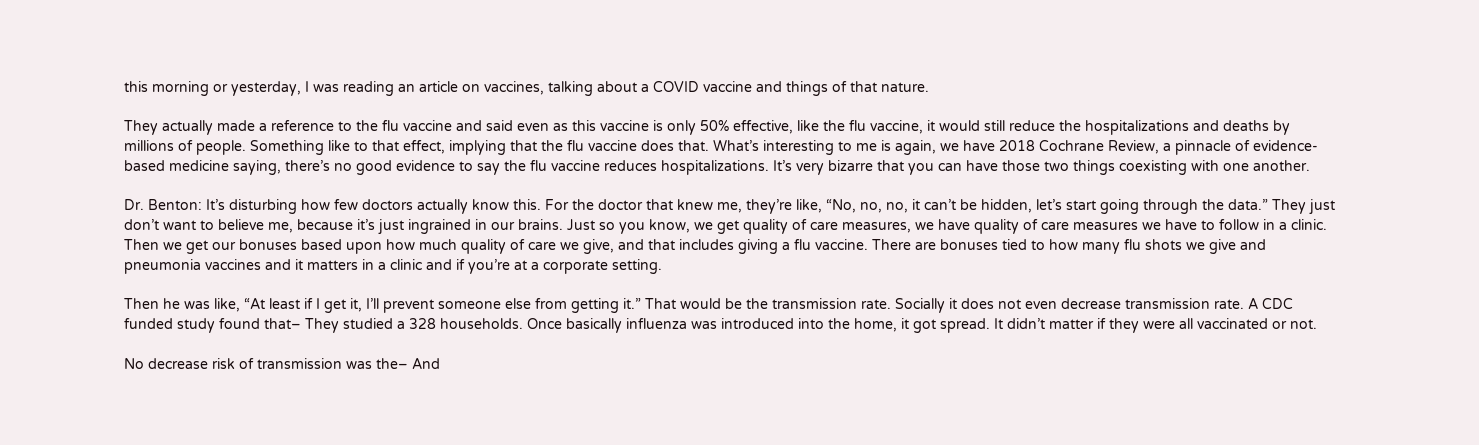this morning or yesterday, I was reading an article on vaccines, talking about a COVID vaccine and things of that nature.

They actually made a reference to the flu vaccine and said even as this vaccine is only 50% effective, like the flu vaccine, it would still reduce the hospitalizations and deaths by millions of people. Something like to that effect, implying that the flu vaccine does that. What’s interesting to me is again, we have 2018 Cochrane Review, a pinnacle of evidence-based medicine saying, there’s no good evidence to say the flu vaccine reduces hospitalizations. It’s very bizarre that you can have those two things coexisting with one another.

Dr. Benton: It’s disturbing how few doctors actually know this. For the doctor that knew me, they’re like, “No, no, no, it can’t be hidden, let’s start going through the data.” They just don’t want to believe me, because it’s just ingrained in our brains. Just so you know, we get quality of care measures, we have quality of care measures we have to follow in a clinic. Then we get our bonuses based upon how much quality of care we give, and that includes giving a flu vaccine. There are bonuses tied to how many flu shots we give and pneumonia vaccines and it matters in a clinic and if you’re at a corporate setting.

Then he was like, “At least if I get it, I’ll prevent someone else from getting it.” That would be the transmission rate. Socially it does not even decrease transmission rate. A CDC funded study found that– They studied a 328 households. Once basically influenza was introduced into the home, it got spread. It didn’t matter if they were all vaccinated or not.

No decrease risk of transmission was the– And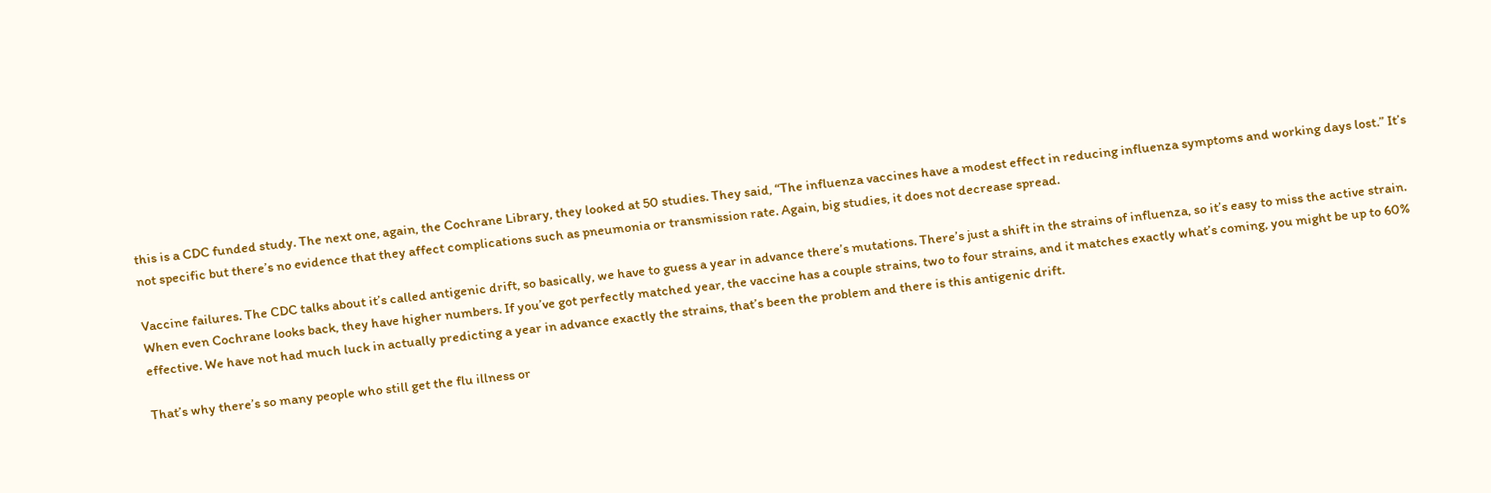this is a CDC funded study. The next one, again, the Cochrane Library, they looked at 50 studies. They said, “The influenza vaccines have a modest effect in reducing influenza symptoms and working days lost.” It’s not specific but there’s no evidence that they affect complications such as pneumonia or transmission rate. Again, big studies, it does not decrease spread.

Vaccine failures. The CDC talks about it’s called antigenic drift, so basically, we have to guess a year in advance there’s mutations. There’s just a shift in the strains of influenza, so it’s easy to miss the active strain. When even Cochrane looks back, they have higher numbers. If you’ve got perfectly matched year, the vaccine has a couple strains, two to four strains, and it matches exactly what’s coming, you might be up to 60% effective. We have not had much luck in actually predicting a year in advance exactly the strains, that’s been the problem and there is this antigenic drift.

That’s why there’s so many people who still get the flu illness or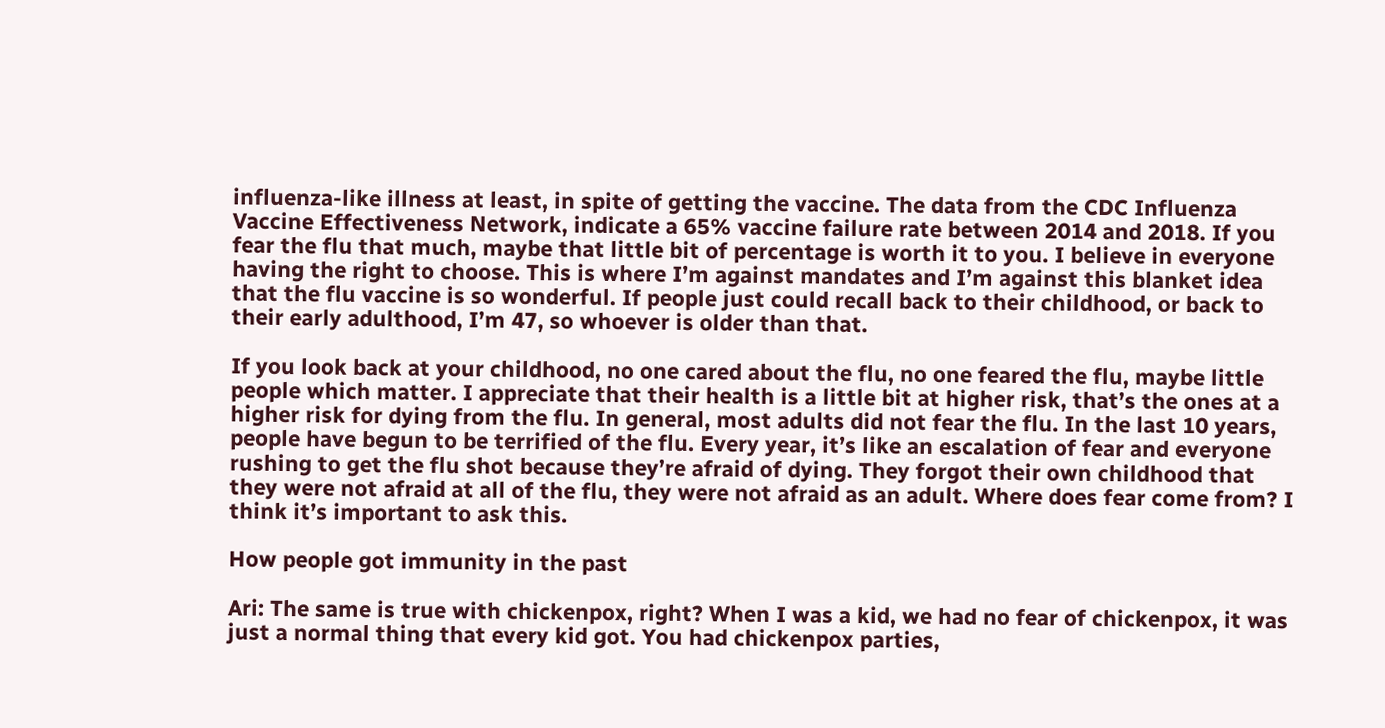influenza-like illness at least, in spite of getting the vaccine. The data from the CDC Influenza Vaccine Effectiveness Network, indicate a 65% vaccine failure rate between 2014 and 2018. If you fear the flu that much, maybe that little bit of percentage is worth it to you. I believe in everyone having the right to choose. This is where I’m against mandates and I’m against this blanket idea that the flu vaccine is so wonderful. If people just could recall back to their childhood, or back to their early adulthood, I’m 47, so whoever is older than that.

If you look back at your childhood, no one cared about the flu, no one feared the flu, maybe little people which matter. I appreciate that their health is a little bit at higher risk, that’s the ones at a higher risk for dying from the flu. In general, most adults did not fear the flu. In the last 10 years, people have begun to be terrified of the flu. Every year, it’s like an escalation of fear and everyone rushing to get the flu shot because they’re afraid of dying. They forgot their own childhood that they were not afraid at all of the flu, they were not afraid as an adult. Where does fear come from? I think it’s important to ask this.

How people got immunity in the past

Ari: The same is true with chickenpox, right? When I was a kid, we had no fear of chickenpox, it was just a normal thing that every kid got. You had chickenpox parties,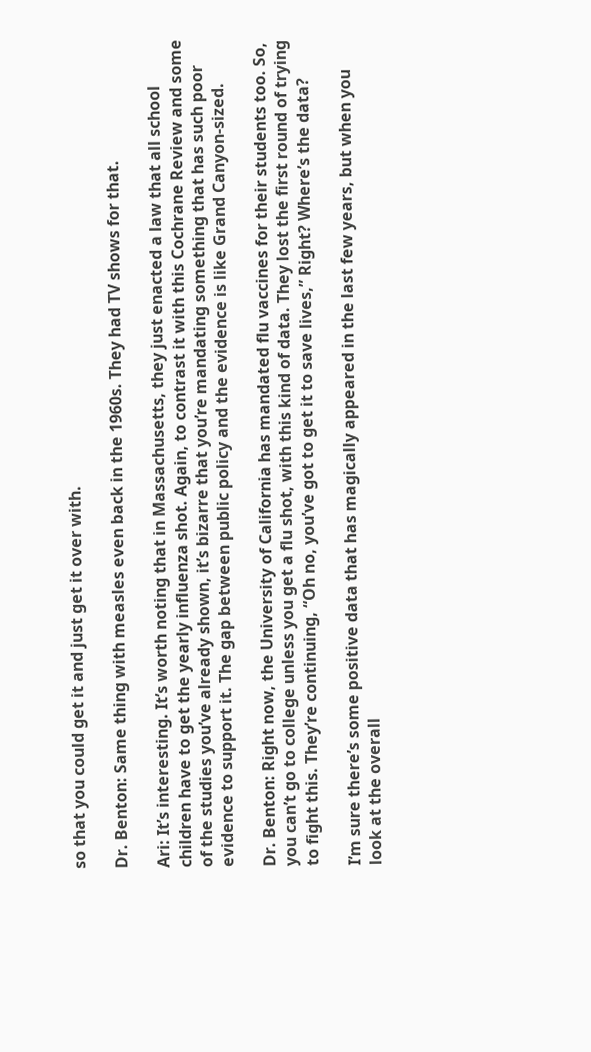so that you could get it and just get it over with.

Dr. Benton: Same thing with measles even back in the 1960s. They had TV shows for that.

Ari: It’s interesting. It’s worth noting that in Massachusetts, they just enacted a law that all school children have to get the yearly influenza shot. Again, to contrast it with this Cochrane Review and some of the studies you’ve already shown, it’s bizarre that you’re mandating something that has such poor evidence to support it. The gap between public policy and the evidence is like Grand Canyon-sized.

Dr. Benton: Right now, the University of California has mandated flu vaccines for their students too. So, you can’t go to college unless you get a flu shot, with this kind of data. They lost the first round of trying to fight this. They’re continuing, “Oh no, you’ve got to get it to save lives,” Right? Where’s the data?

I’m sure there’s some positive data that has magically appeared in the last few years, but when you look at the overall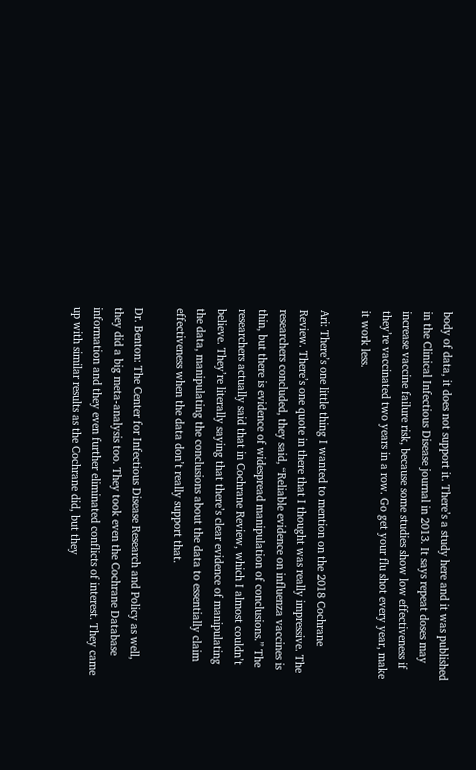body of data, it does not support it. There’s a study here and it was published in the Clinical Infectious Disease journal in 2013. It says repeat doses may increase vaccine failure risk, because some studies show low effectiveness if they’re vaccinated two years in a row. Go get your flu shot every year, make it work less.

Ari: There’s one little thing I wanted to mention on the 2018 Cochrane Review. There’s one quote in there that I thought was really impressive. The researchers concluded, they said, “Reliable evidence on influenza vaccines is thin, but there is evidence of widespread manipulation of conclusions.” The researchers actually said that in Cochrane Review, which I almost couldn’t believe. They’re literally saying that there’s clear evidence of manipulating the data, manipulating the conclusions about the data to essentially claim effectiveness when the data don’t really support that.

Dr. Benton: The Center for Infectious Disease Research and Policy as well, they did a big meta-analysis too. They took even the Cochrane Database information and they even further eliminated conflicts of interest. They came up with similar results as the Cochrane did, but they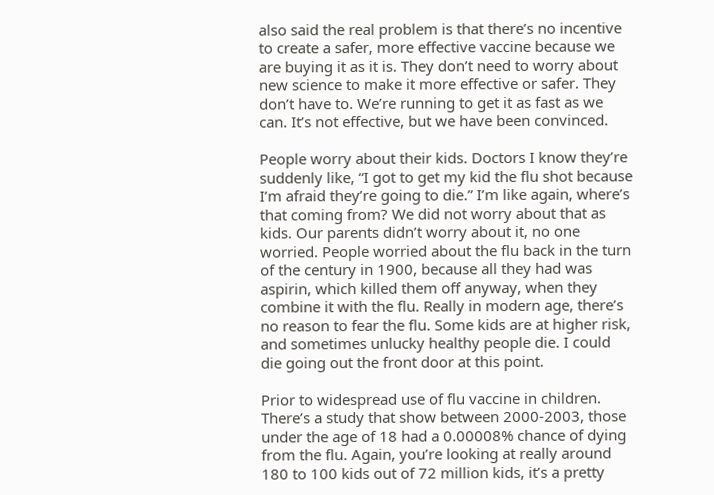also said the real problem is that there’s no incentive to create a safer, more effective vaccine because we are buying it as it is. They don’t need to worry about new science to make it more effective or safer. They don’t have to. We’re running to get it as fast as we can. It’s not effective, but we have been convinced.

People worry about their kids. Doctors I know they’re suddenly like, “I got to get my kid the flu shot because I’m afraid they’re going to die.” I’m like again, where’s that coming from? We did not worry about that as kids. Our parents didn’t worry about it, no one worried. People worried about the flu back in the turn of the century in 1900, because all they had was aspirin, which killed them off anyway, when they combine it with the flu. Really in modern age, there’s no reason to fear the flu. Some kids are at higher risk, and sometimes unlucky healthy people die. I could die going out the front door at this point.

Prior to widespread use of flu vaccine in children. There’s a study that show between 2000-2003, those under the age of 18 had a 0.00008% chance of dying from the flu. Again, you’re looking at really around 180 to 100 kids out of 72 million kids, it’s a pretty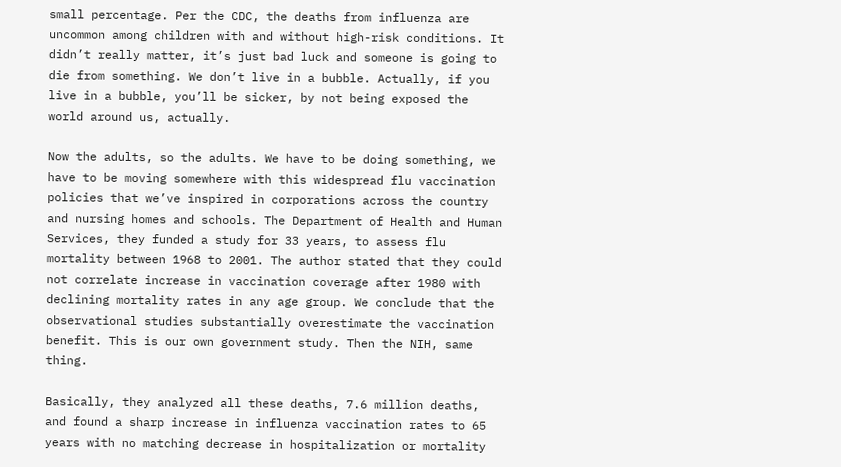small percentage. Per the CDC, the deaths from influenza are uncommon among children with and without high-risk conditions. It didn’t really matter, it’s just bad luck and someone is going to die from something. We don’t live in a bubble. Actually, if you live in a bubble, you’ll be sicker, by not being exposed the world around us, actually.

Now the adults, so the adults. We have to be doing something, we have to be moving somewhere with this widespread flu vaccination policies that we’ve inspired in corporations across the country and nursing homes and schools. The Department of Health and Human Services, they funded a study for 33 years, to assess flu mortality between 1968 to 2001. The author stated that they could not correlate increase in vaccination coverage after 1980 with declining mortality rates in any age group. We conclude that the observational studies substantially overestimate the vaccination benefit. This is our own government study. Then the NIH, same thing.

Basically, they analyzed all these deaths, 7.6 million deaths, and found a sharp increase in influenza vaccination rates to 65 years with no matching decrease in hospitalization or mortality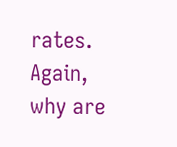rates. Again, why are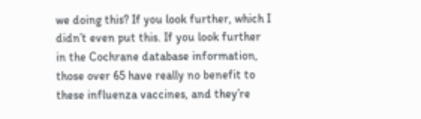we doing this? If you look further, which I didn’t even put this. If you look further in the Cochrane database information, those over 65 have really no benefit to these influenza vaccines, and they’re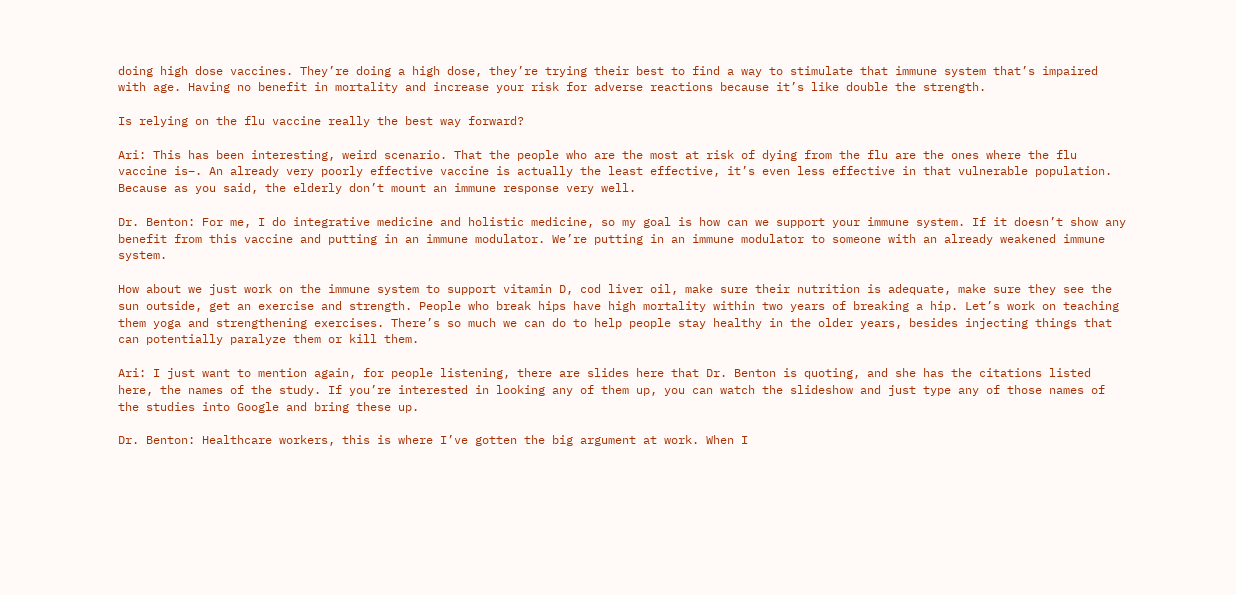doing high dose vaccines. They’re doing a high dose, they’re trying their best to find a way to stimulate that immune system that’s impaired with age. Having no benefit in mortality and increase your risk for adverse reactions because it’s like double the strength.

Is relying on the flu vaccine really the best way forward?

Ari: This has been interesting, weird scenario. That the people who are the most at risk of dying from the flu are the ones where the flu vaccine is–. An already very poorly effective vaccine is actually the least effective, it’s even less effective in that vulnerable population. Because as you said, the elderly don’t mount an immune response very well.

Dr. Benton: For me, I do integrative medicine and holistic medicine, so my goal is how can we support your immune system. If it doesn’t show any benefit from this vaccine and putting in an immune modulator. We’re putting in an immune modulator to someone with an already weakened immune system.

How about we just work on the immune system to support vitamin D, cod liver oil, make sure their nutrition is adequate, make sure they see the sun outside, get an exercise and strength. People who break hips have high mortality within two years of breaking a hip. Let’s work on teaching them yoga and strengthening exercises. There’s so much we can do to help people stay healthy in the older years, besides injecting things that can potentially paralyze them or kill them.

Ari: I just want to mention again, for people listening, there are slides here that Dr. Benton is quoting, and she has the citations listed here, the names of the study. If you’re interested in looking any of them up, you can watch the slideshow and just type any of those names of the studies into Google and bring these up.

Dr. Benton: Healthcare workers, this is where I’ve gotten the big argument at work. When I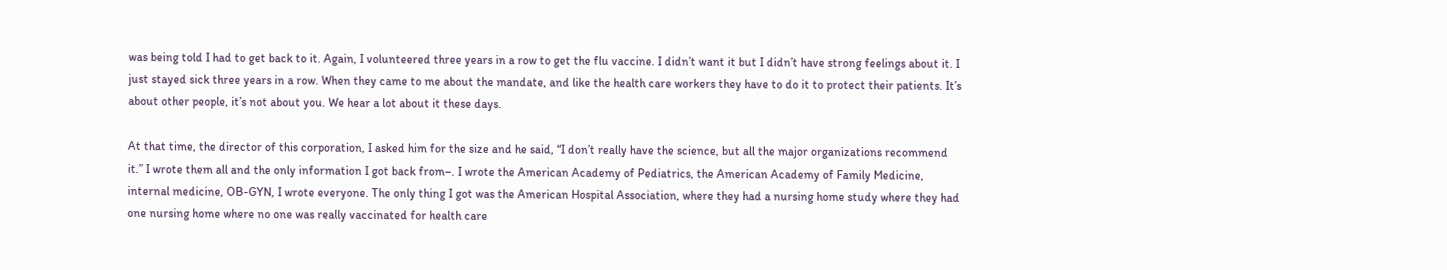was being told I had to get back to it. Again, I volunteered three years in a row to get the flu vaccine. I didn’t want it but I didn’t have strong feelings about it. I just stayed sick three years in a row. When they came to me about the mandate, and like the health care workers they have to do it to protect their patients. It’s about other people, it’s not about you. We hear a lot about it these days.

At that time, the director of this corporation, I asked him for the size and he said, “I don’t really have the science, but all the major organizations recommend it.” I wrote them all and the only information I got back from–. I wrote the American Academy of Pediatrics, the American Academy of Family Medicine, internal medicine, OB-GYN, I wrote everyone. The only thing I got was the American Hospital Association, where they had a nursing home study where they had one nursing home where no one was really vaccinated for health care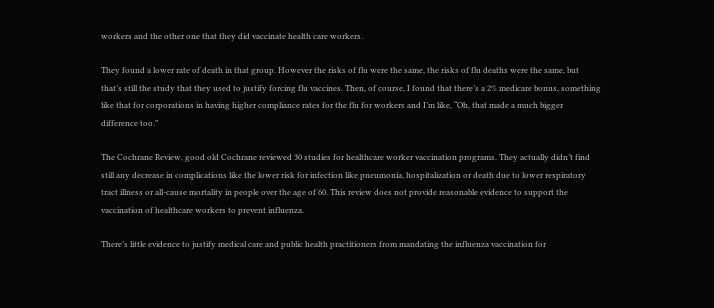workers and the other one that they did vaccinate health care workers.

They found a lower rate of death in that group. However the risks of flu were the same, the risks of flu deaths were the same, but that’s still the study that they used to justify forcing flu vaccines. Then, of course, I found that there’s a 2% medicare bonus, something like that for corporations in having higher compliance rates for the flu for workers and I’m like, “Oh, that made a much bigger difference too.”

The Cochrane Review, good old Cochrane reviewed 30 studies for healthcare worker vaccination programs. They actually didn’t find still any decrease in complications like the lower risk for infection like pneumonia, hospitalization or death due to lower respiratory tract illness or all-cause mortality in people over the age of 60. This review does not provide reasonable evidence to support the vaccination of healthcare workers to prevent influenza.

There’s little evidence to justify medical care and public health practitioners from mandating the influenza vaccination for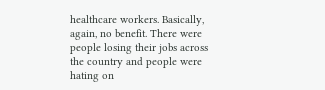healthcare workers. Basically, again, no benefit. There were people losing their jobs across the country and people were hating on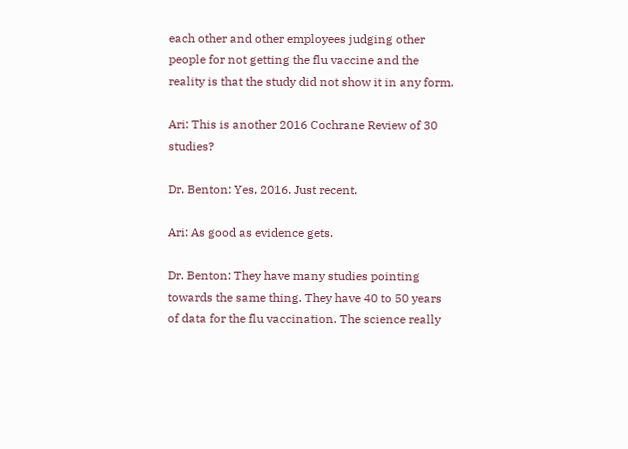each other and other employees judging other people for not getting the flu vaccine and the reality is that the study did not show it in any form.

Ari: This is another 2016 Cochrane Review of 30 studies?

Dr. Benton: Yes, 2016. Just recent.

Ari: As good as evidence gets.

Dr. Benton: They have many studies pointing towards the same thing. They have 40 to 50 years of data for the flu vaccination. The science really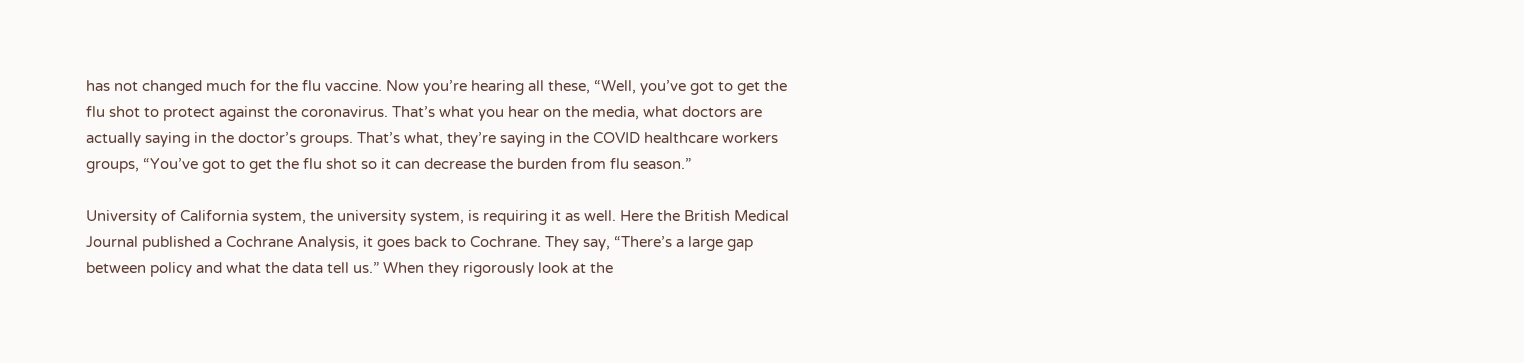has not changed much for the flu vaccine. Now you’re hearing all these, “Well, you’ve got to get the flu shot to protect against the coronavirus. That’s what you hear on the media, what doctors are actually saying in the doctor’s groups. That’s what, they’re saying in the COVID healthcare workers groups, “You’ve got to get the flu shot so it can decrease the burden from flu season.”

University of California system, the university system, is requiring it as well. Here the British Medical Journal published a Cochrane Analysis, it goes back to Cochrane. They say, “There’s a large gap between policy and what the data tell us.” When they rigorously look at the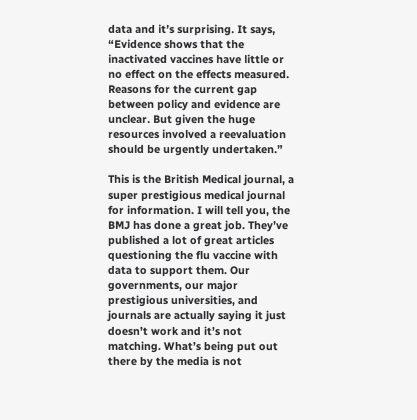data and it’s surprising. It says, “Evidence shows that the inactivated vaccines have little or no effect on the effects measured. Reasons for the current gap between policy and evidence are unclear. But given the huge resources involved a reevaluation should be urgently undertaken.”

This is the British Medical journal, a super prestigious medical journal for information. I will tell you, the BMJ has done a great job. They’ve published a lot of great articles questioning the flu vaccine with data to support them. Our governments, our major prestigious universities, and journals are actually saying it just doesn’t work and it’s not matching. What’s being put out there by the media is not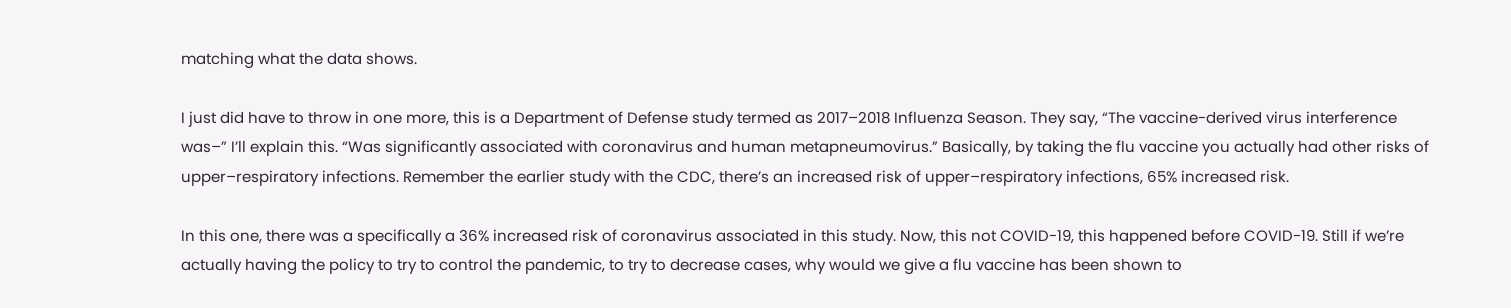matching what the data shows.

I just did have to throw in one more, this is a Department of Defense study termed as 2017–2018 Influenza Season. They say, “The vaccine-derived virus interference was–” I’ll explain this. “Was significantly associated with coronavirus and human metapneumovirus.” Basically, by taking the flu vaccine you actually had other risks of upper–respiratory infections. Remember the earlier study with the CDC, there’s an increased risk of upper–respiratory infections, 65% increased risk.

In this one, there was a specifically a 36% increased risk of coronavirus associated in this study. Now, this not COVID-19, this happened before COVID-19. Still if we’re actually having the policy to try to control the pandemic, to try to decrease cases, why would we give a flu vaccine has been shown to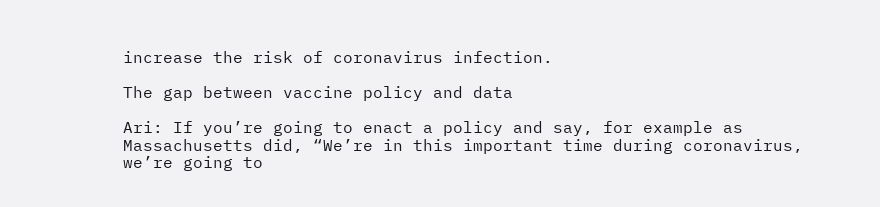increase the risk of coronavirus infection.

The gap between vaccine policy and data

Ari: If you’re going to enact a policy and say, for example as Massachusetts did, “We’re in this important time during coronavirus, we’re going to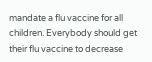mandate a flu vaccine for all children. Everybody should get their flu vaccine to decrease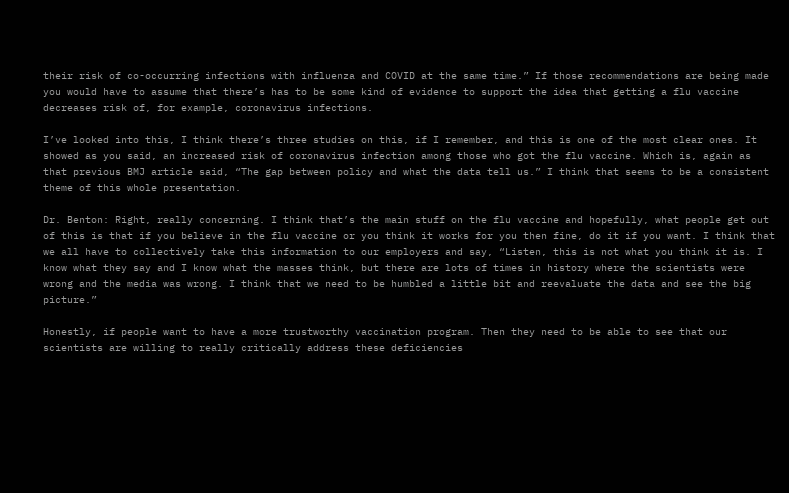their risk of co-occurring infections with influenza and COVID at the same time.” If those recommendations are being made you would have to assume that there’s has to be some kind of evidence to support the idea that getting a flu vaccine decreases risk of, for example, coronavirus infections.

I’ve looked into this, I think there’s three studies on this, if I remember, and this is one of the most clear ones. It showed as you said, an increased risk of coronavirus infection among those who got the flu vaccine. Which is, again as that previous BMJ article said, “The gap between policy and what the data tell us.” I think that seems to be a consistent theme of this whole presentation.

Dr. Benton: Right, really concerning. I think that’s the main stuff on the flu vaccine and hopefully, what people get out of this is that if you believe in the flu vaccine or you think it works for you then fine, do it if you want. I think that we all have to collectively take this information to our employers and say, “Listen, this is not what you think it is. I know what they say and I know what the masses think, but there are lots of times in history where the scientists were wrong and the media was wrong. I think that we need to be humbled a little bit and reevaluate the data and see the big picture.”

Honestly, if people want to have a more trustworthy vaccination program. Then they need to be able to see that our scientists are willing to really critically address these deficiencies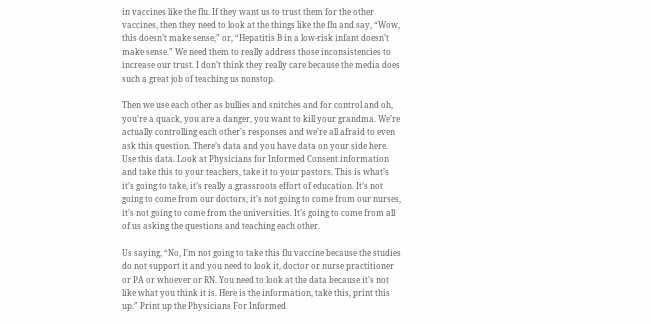in vaccines like the flu. If they want us to trust them for the other vaccines, then they need to look at the things like the flu and say, “Wow, this doesn’t make sense,” or, “Hepatitis B in a low-risk infant doesn’t make sense.” We need them to really address those inconsistencies to increase our trust. I don’t think they really care because the media does such a great job of teaching us nonstop.

Then we use each other as bullies and snitches and for control and oh, you’re a quack, you are a danger, you want to kill your grandma. We’re actually controlling each other’s responses and we’re all afraid to even ask this question. There’s data and you have data on your side here. Use this data. Look at Physicians for Informed Consent information and take this to your teachers, take it to your pastors. This is what’s it’s going to take, it’s really a grassroots effort of education. It’s not going to come from our doctors, it’s not going to come from our nurses, it’s not going to come from the universities. It’s going to come from all of us asking the questions and teaching each other.

Us saying, “No, I’m not going to take this flu vaccine because the studies do not support it and you need to look it, doctor or nurse practitioner or PA or whoever or RN. You need to look at the data because it’s not like what you think it is. Here is the information, take this, print this up.” Print up the Physicians For Informed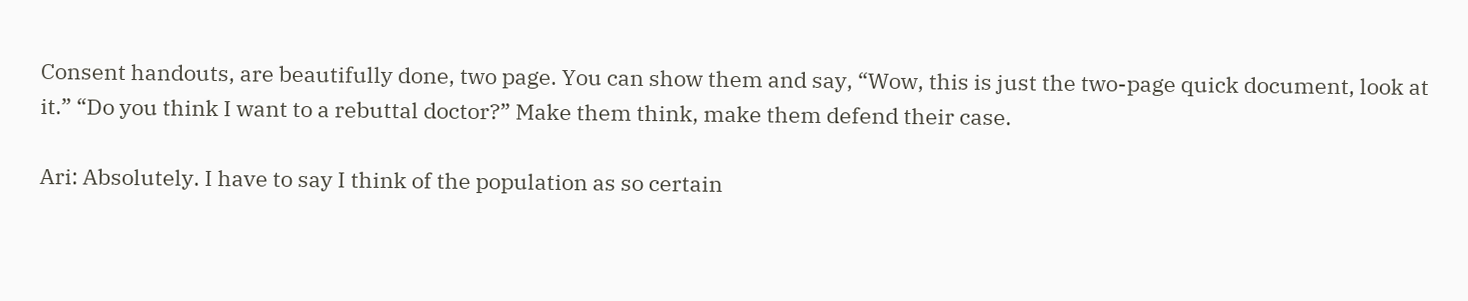Consent handouts, are beautifully done, two page. You can show them and say, “Wow, this is just the two-page quick document, look at it.” “Do you think I want to a rebuttal doctor?” Make them think, make them defend their case.

Ari: Absolutely. I have to say I think of the population as so certain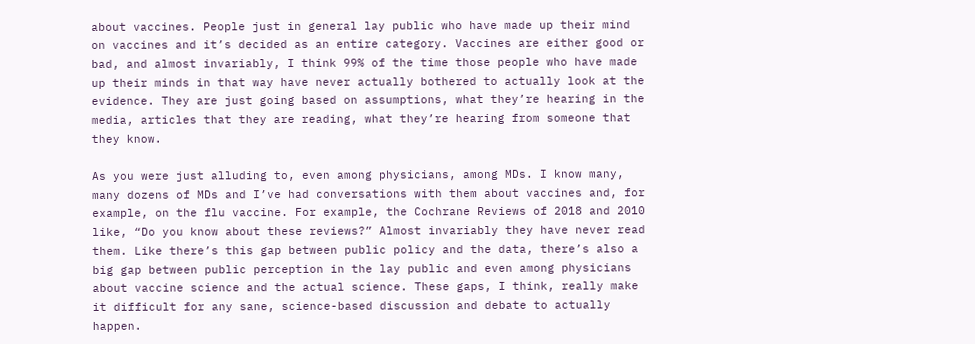about vaccines. People just in general lay public who have made up their mind on vaccines and it’s decided as an entire category. Vaccines are either good or bad, and almost invariably, I think 99% of the time those people who have made up their minds in that way have never actually bothered to actually look at the evidence. They are just going based on assumptions, what they’re hearing in the media, articles that they are reading, what they’re hearing from someone that they know.

As you were just alluding to, even among physicians, among MDs. I know many, many dozens of MDs and I’ve had conversations with them about vaccines and, for example, on the flu vaccine. For example, the Cochrane Reviews of 2018 and 2010 like, “Do you know about these reviews?” Almost invariably they have never read them. Like there’s this gap between public policy and the data, there’s also a big gap between public perception in the lay public and even among physicians about vaccine science and the actual science. These gaps, I think, really make it difficult for any sane, science-based discussion and debate to actually happen.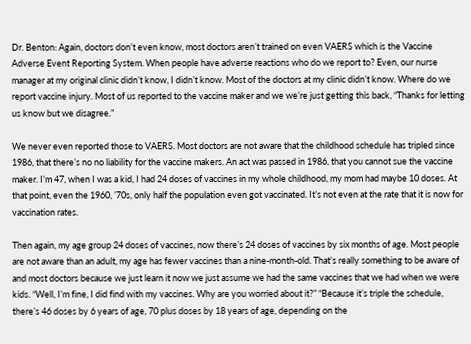Dr. Benton: Again, doctors don’t even know, most doctors aren’t trained on even VAERS which is the Vaccine Adverse Event Reporting System. When people have adverse reactions who do we report to? Even, our nurse manager at my original clinic didn’t know, I didn’t know. Most of the doctors at my clinic didn’t know. Where do we report vaccine injury. Most of us reported to the vaccine maker and we we’re just getting this back, “Thanks for letting us know but we disagree.”

We never even reported those to VAERS. Most doctors are not aware that the childhood schedule has tripled since 1986, that there’s no no liability for the vaccine makers. An act was passed in 1986, that you cannot sue the vaccine maker. I’m 47, when I was a kid, I had 24 doses of vaccines in my whole childhood, my mom had maybe 10 doses. At that point, even the 1960, ’70s, only half the population even got vaccinated. It’s not even at the rate that it is now for vaccination rates.

Then again, my age group 24 doses of vaccines, now there’s 24 doses of vaccines by six months of age. Most people are not aware than an adult, my age has fewer vaccines than a nine-month-old. That’s really something to be aware of and most doctors because we just learn it now we just assume we had the same vaccines that we had when we were kids. “Well, I’m fine, I did find with my vaccines. Why are you worried about it?” “Because it’s triple the schedule, there’s 46 doses by 6 years of age, 70 plus doses by 18 years of age, depending on the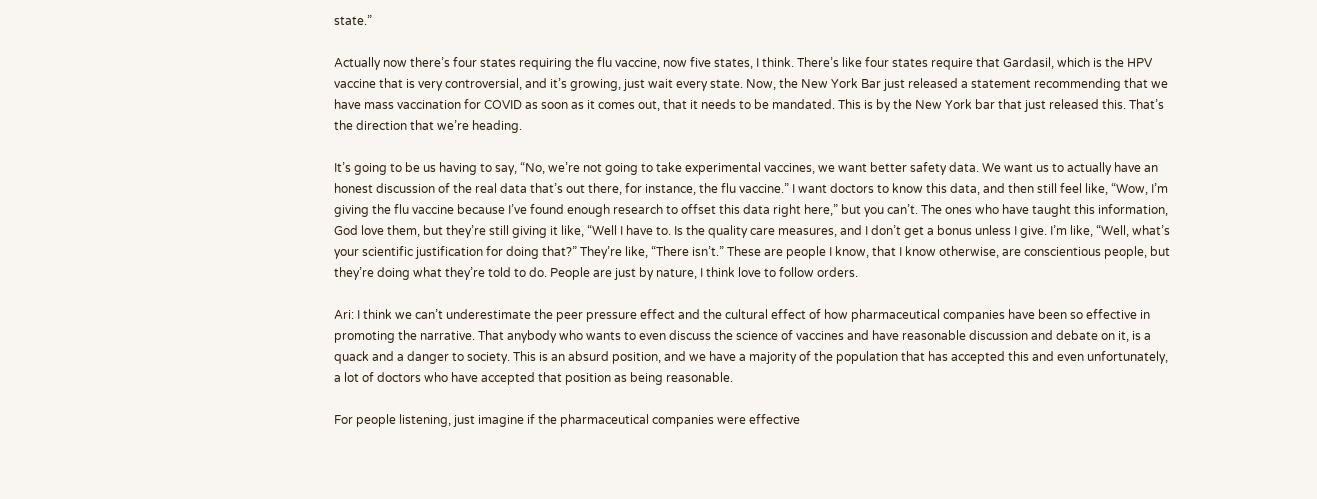state.”

Actually now there’s four states requiring the flu vaccine, now five states, I think. There’s like four states require that Gardasil, which is the HPV vaccine that is very controversial, and it’s growing, just wait every state. Now, the New York Bar just released a statement recommending that we have mass vaccination for COVID as soon as it comes out, that it needs to be mandated. This is by the New York bar that just released this. That’s the direction that we’re heading.

It’s going to be us having to say, “No, we’re not going to take experimental vaccines, we want better safety data. We want us to actually have an honest discussion of the real data that’s out there, for instance, the flu vaccine.” I want doctors to know this data, and then still feel like, “Wow, I’m giving the flu vaccine because I’ve found enough research to offset this data right here,” but you can’t. The ones who have taught this information, God love them, but they’re still giving it like, “Well I have to. Is the quality care measures, and I don’t get a bonus unless I give. I’m like, “Well, what’s your scientific justification for doing that?” They’re like, “There isn’t.” These are people I know, that I know otherwise, are conscientious people, but they’re doing what they’re told to do. People are just by nature, I think love to follow orders.

Ari: I think we can’t underestimate the peer pressure effect and the cultural effect of how pharmaceutical companies have been so effective in promoting the narrative. That anybody who wants to even discuss the science of vaccines and have reasonable discussion and debate on it, is a quack and a danger to society. This is an absurd position, and we have a majority of the population that has accepted this and even unfortunately, a lot of doctors who have accepted that position as being reasonable.

For people listening, just imagine if the pharmaceutical companies were effective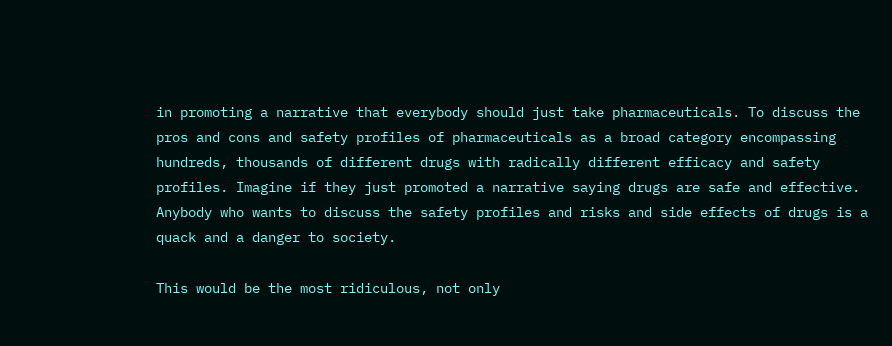in promoting a narrative that everybody should just take pharmaceuticals. To discuss the pros and cons and safety profiles of pharmaceuticals as a broad category encompassing hundreds, thousands of different drugs with radically different efficacy and safety profiles. Imagine if they just promoted a narrative saying drugs are safe and effective. Anybody who wants to discuss the safety profiles and risks and side effects of drugs is a quack and a danger to society.

This would be the most ridiculous, not only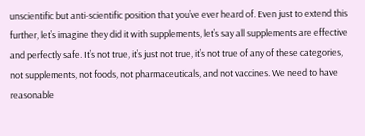unscientific but anti-scientific position that you’ve ever heard of. Even just to extend this further, let’s imagine they did it with supplements, let’s say all supplements are effective and perfectly safe. It’s not true, it’s just not true, it’s not true of any of these categories, not supplements, not foods, not pharmaceuticals, and not vaccines. We need to have reasonable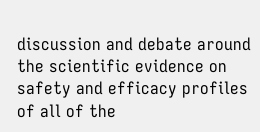discussion and debate around the scientific evidence on safety and efficacy profiles of all of the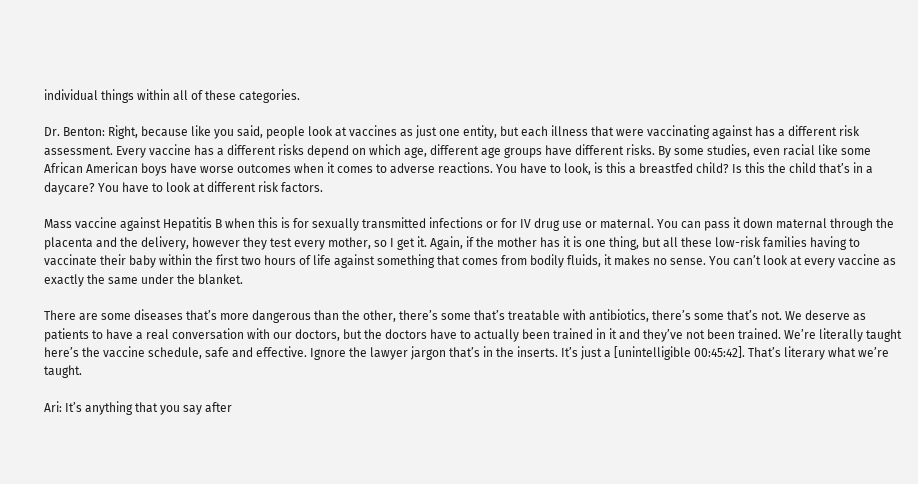individual things within all of these categories.

Dr. Benton: Right, because like you said, people look at vaccines as just one entity, but each illness that were vaccinating against has a different risk assessment. Every vaccine has a different risks depend on which age, different age groups have different risks. By some studies, even racial like some African American boys have worse outcomes when it comes to adverse reactions. You have to look, is this a breastfed child? Is this the child that’s in a daycare? You have to look at different risk factors.

Mass vaccine against Hepatitis B when this is for sexually transmitted infections or for IV drug use or maternal. You can pass it down maternal through the placenta and the delivery, however they test every mother, so I get it. Again, if the mother has it is one thing, but all these low-risk families having to vaccinate their baby within the first two hours of life against something that comes from bodily fluids, it makes no sense. You can’t look at every vaccine as exactly the same under the blanket.

There are some diseases that’s more dangerous than the other, there’s some that’s treatable with antibiotics, there’s some that’s not. We deserve as patients to have a real conversation with our doctors, but the doctors have to actually been trained in it and they’ve not been trained. We’re literally taught here’s the vaccine schedule, safe and effective. Ignore the lawyer jargon that’s in the inserts. It’s just a [unintelligible 00:45:42]. That’s literary what we’re taught.

Ari: It’s anything that you say after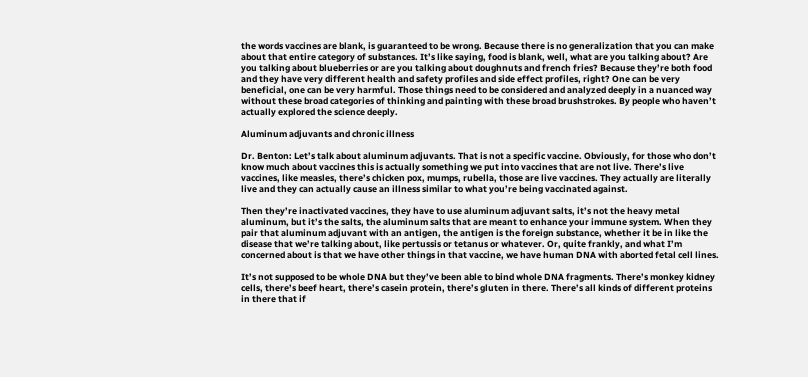the words vaccines are blank, is guaranteed to be wrong. Because there is no generalization that you can make about that entire category of substances. It’s like saying, food is blank, well, what are you talking about? Are you talking about blueberries or are you talking about doughnuts and french fries? Because they’re both food and they have very different health and safety profiles and side effect profiles, right? One can be very beneficial, one can be very harmful. Those things need to be considered and analyzed deeply in a nuanced way without these broad categories of thinking and painting with these broad brushstrokes. By people who haven’t actually explored the science deeply.

Aluminum adjuvants and chronic illness

Dr. Benton: Let’s talk about aluminum adjuvants. That is not a specific vaccine. Obviously, for those who don’t know much about vaccines this is actually something we put into vaccines that are not live. There’s live vaccines, like measles, there’s chicken pox, mumps, rubella, those are live vaccines. They actually are literally live and they can actually cause an illness similar to what you’re being vaccinated against.

Then they’re inactivated vaccines, they have to use aluminum adjuvant salts, it’s not the heavy metal aluminum, but it’s the salts, the aluminum salts that are meant to enhance your immune system. When they pair that aluminum adjuvant with an antigen, the antigen is the foreign substance, whether it be in like the disease that we’re talking about, like pertussis or tetanus or whatever. Or, quite frankly, and what I’m concerned about is that we have other things in that vaccine, we have human DNA with aborted fetal cell lines.

It’s not supposed to be whole DNA but they’ve been able to bind whole DNA fragments. There’s monkey kidney cells, there’s beef heart, there’s casein protein, there’s gluten in there. There’s all kinds of different proteins in there that if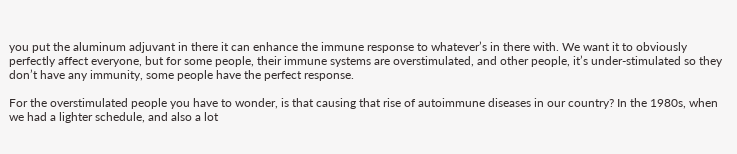you put the aluminum adjuvant in there it can enhance the immune response to whatever’s in there with. We want it to obviously perfectly affect everyone, but for some people, their immune systems are overstimulated, and other people, it’s under-stimulated so they don’t have any immunity, some people have the perfect response.

For the overstimulated people you have to wonder, is that causing that rise of autoimmune diseases in our country? In the 1980s, when we had a lighter schedule, and also a lot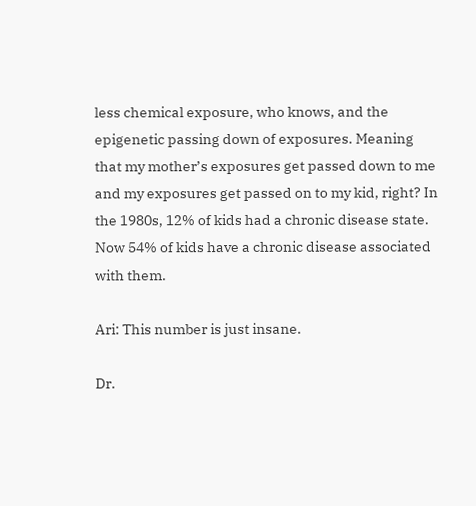less chemical exposure, who knows, and the epigenetic passing down of exposures. Meaning that my mother’s exposures get passed down to me and my exposures get passed on to my kid, right? In the 1980s, 12% of kids had a chronic disease state. Now 54% of kids have a chronic disease associated with them.

Ari: This number is just insane.

Dr.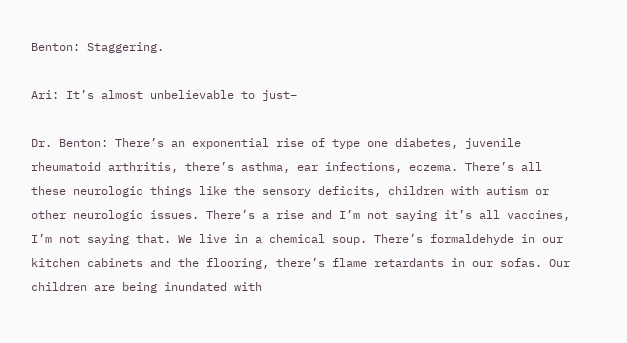Benton: Staggering.

Ari: It’s almost unbelievable to just–

Dr. Benton: There’s an exponential rise of type one diabetes, juvenile rheumatoid arthritis, there’s asthma, ear infections, eczema. There’s all these neurologic things like the sensory deficits, children with autism or other neurologic issues. There’s a rise and I’m not saying it’s all vaccines, I’m not saying that. We live in a chemical soup. There’s formaldehyde in our kitchen cabinets and the flooring, there’s flame retardants in our sofas. Our children are being inundated with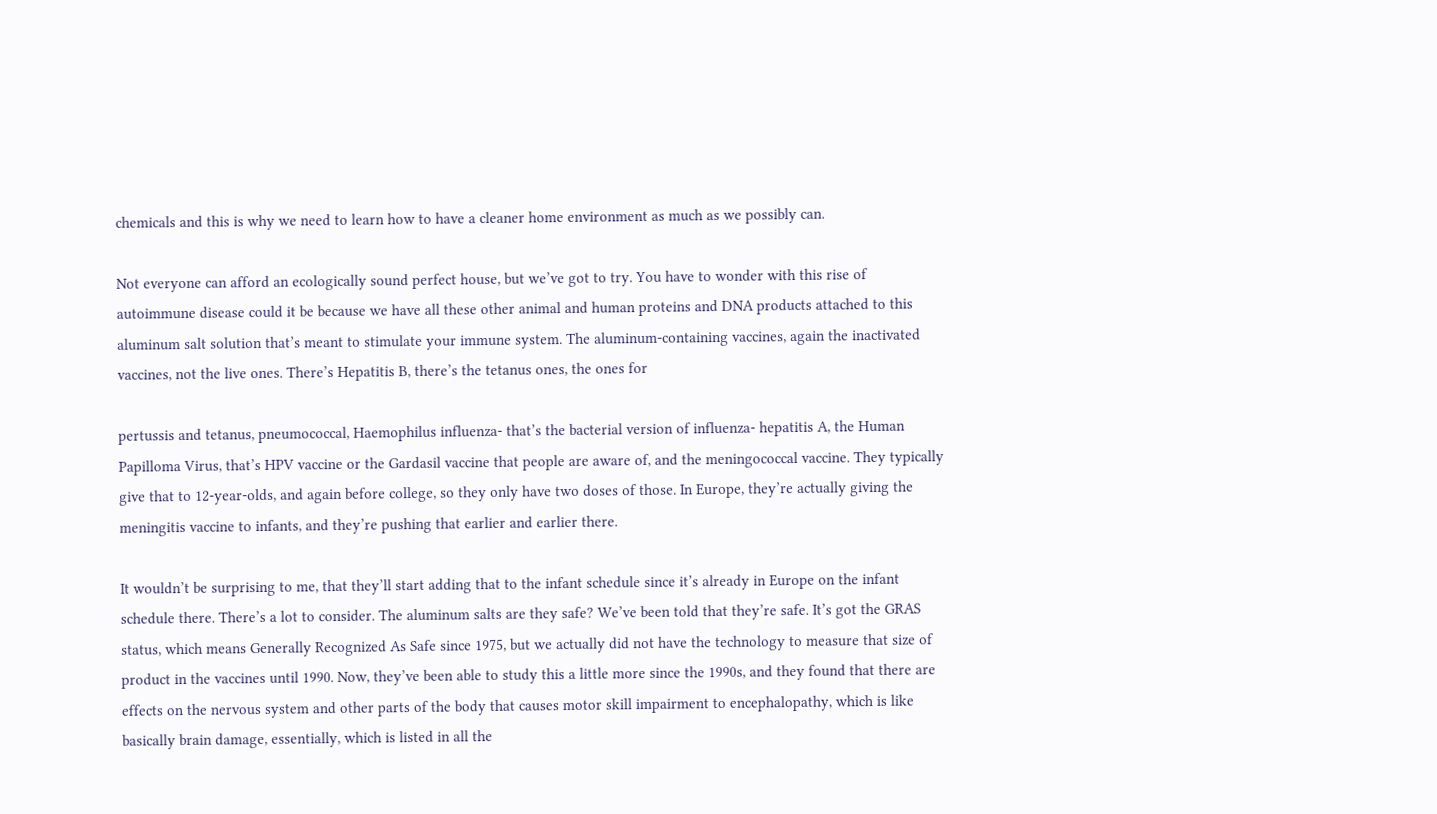chemicals and this is why we need to learn how to have a cleaner home environment as much as we possibly can.

Not everyone can afford an ecologically sound perfect house, but we’ve got to try. You have to wonder with this rise of autoimmune disease could it be because we have all these other animal and human proteins and DNA products attached to this aluminum salt solution that’s meant to stimulate your immune system. The aluminum-containing vaccines, again the inactivated vaccines, not the live ones. There’s Hepatitis B, there’s the tetanus ones, the ones for

pertussis and tetanus, pneumococcal, Haemophilus influenza- that’s the bacterial version of influenza- hepatitis A, the Human Papilloma Virus, that’s HPV vaccine or the Gardasil vaccine that people are aware of, and the meningococcal vaccine. They typically give that to 12-year-olds, and again before college, so they only have two doses of those. In Europe, they’re actually giving the meningitis vaccine to infants, and they’re pushing that earlier and earlier there.

It wouldn’t be surprising to me, that they’ll start adding that to the infant schedule since it’s already in Europe on the infant schedule there. There’s a lot to consider. The aluminum salts are they safe? We’ve been told that they’re safe. It’s got the GRAS status, which means Generally Recognized As Safe since 1975, but we actually did not have the technology to measure that size of product in the vaccines until 1990. Now, they’ve been able to study this a little more since the 1990s, and they found that there are effects on the nervous system and other parts of the body that causes motor skill impairment to encephalopathy, which is like basically brain damage, essentially, which is listed in all the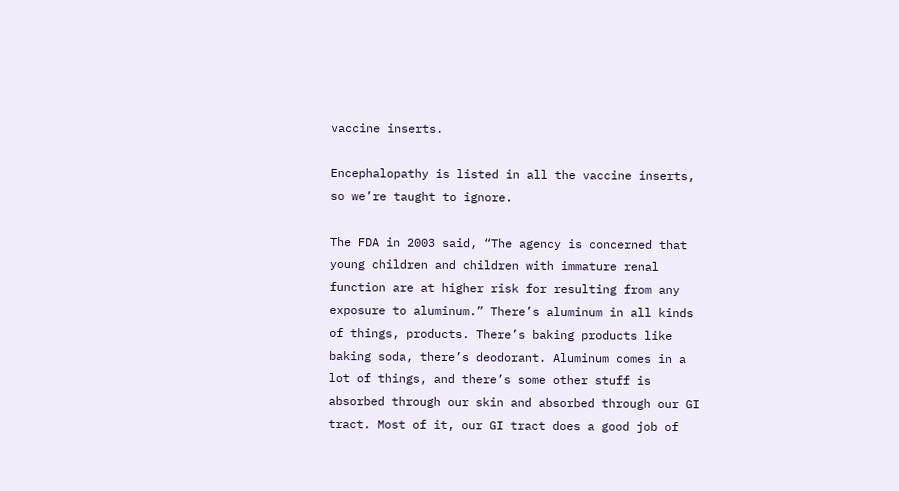vaccine inserts.

Encephalopathy is listed in all the vaccine inserts, so we’re taught to ignore.

The FDA in 2003 said, “The agency is concerned that young children and children with immature renal function are at higher risk for resulting from any exposure to aluminum.” There’s aluminum in all kinds of things, products. There’s baking products like baking soda, there’s deodorant. Aluminum comes in a lot of things, and there’s some other stuff is absorbed through our skin and absorbed through our GI tract. Most of it, our GI tract does a good job of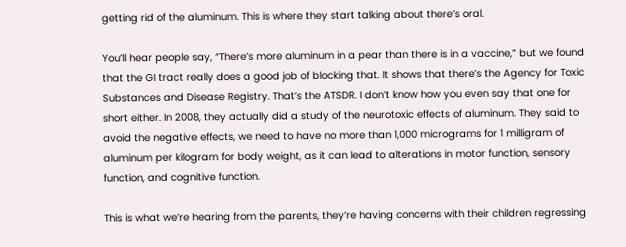getting rid of the aluminum. This is where they start talking about there’s oral.

You’ll hear people say, “There’s more aluminum in a pear than there is in a vaccine,” but we found that the GI tract really does a good job of blocking that. It shows that there’s the Agency for Toxic Substances and Disease Registry. That’s the ATSDR. I don’t know how you even say that one for short either. In 2008, they actually did a study of the neurotoxic effects of aluminum. They said to avoid the negative effects, we need to have no more than 1,000 micrograms for 1 milligram of aluminum per kilogram for body weight, as it can lead to alterations in motor function, sensory function, and cognitive function.

This is what we’re hearing from the parents, they’re having concerns with their children regressing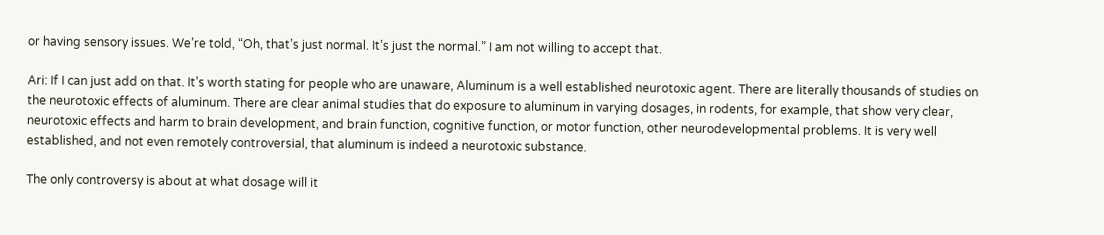or having sensory issues. We’re told, “Oh, that’s just normal. It’s just the normal.” I am not willing to accept that.

Ari: If I can just add on that. It’s worth stating for people who are unaware, Aluminum is a well established neurotoxic agent. There are literally thousands of studies on the neurotoxic effects of aluminum. There are clear animal studies that do exposure to aluminum in varying dosages, in rodents, for example, that show very clear, neurotoxic effects and harm to brain development, and brain function, cognitive function, or motor function, other neurodevelopmental problems. It is very well established, and not even remotely controversial, that aluminum is indeed a neurotoxic substance.

The only controversy is about at what dosage will it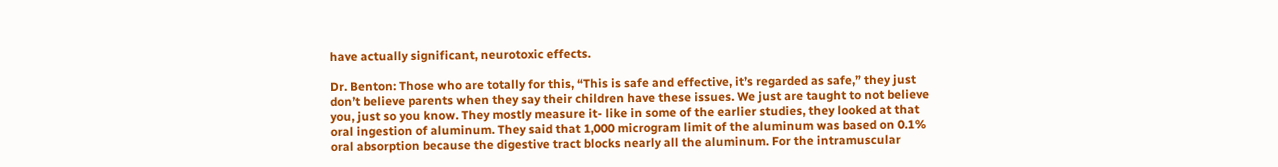have actually significant, neurotoxic effects.

Dr. Benton: Those who are totally for this, “This is safe and effective, it’s regarded as safe,” they just don’t believe parents when they say their children have these issues. We just are taught to not believe you, just so you know. They mostly measure it- like in some of the earlier studies, they looked at that oral ingestion of aluminum. They said that 1,000 microgram limit of the aluminum was based on 0.1% oral absorption because the digestive tract blocks nearly all the aluminum. For the intramuscular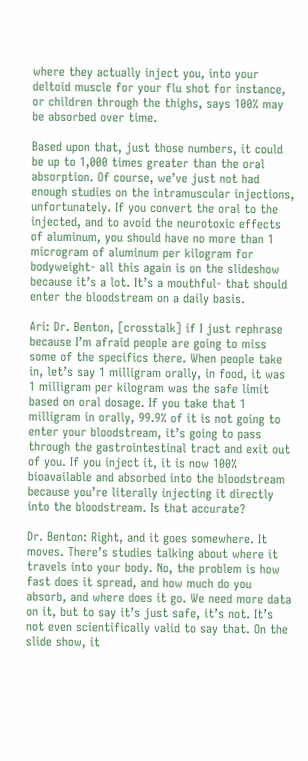where they actually inject you, into your deltoid muscle for your flu shot for instance, or children through the thighs, says 100% may be absorbed over time.

Based upon that, just those numbers, it could be up to 1,000 times greater than the oral absorption. Of course, we’ve just not had enough studies on the intramuscular injections, unfortunately. If you convert the oral to the injected, and to avoid the neurotoxic effects of aluminum, you should have no more than 1 microgram of aluminum per kilogram for bodyweight- all this again is on the slideshow because it’s a lot. It’s a mouthful- that should enter the bloodstream on a daily basis.

Ari: Dr. Benton, [crosstalk] if I just rephrase because I’m afraid people are going to miss some of the specifics there. When people take in, let’s say 1 milligram orally, in food, it was 1 milligram per kilogram was the safe limit based on oral dosage. If you take that 1 milligram in orally, 99.9% of it is not going to enter your bloodstream, it’s going to pass through the gastrointestinal tract and exit out of you. If you inject it, it is now 100% bioavailable and absorbed into the bloodstream because you’re literally injecting it directly into the bloodstream. Is that accurate?

Dr. Benton: Right, and it goes somewhere. It moves. There’s studies talking about where it travels into your body. No, the problem is how fast does it spread, and how much do you absorb, and where does it go. We need more data on it, but to say it’s just safe, it’s not. It’s not even scientifically valid to say that. On the slide show, it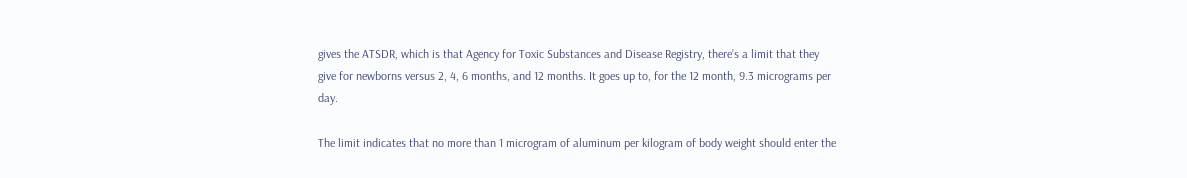gives the ATSDR, which is that Agency for Toxic Substances and Disease Registry, there’s a limit that they give for newborns versus 2, 4, 6 months, and 12 months. It goes up to, for the 12 month, 9.3 micrograms per day.

The limit indicates that no more than 1 microgram of aluminum per kilogram of body weight should enter the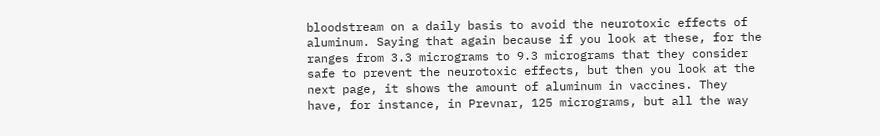bloodstream on a daily basis to avoid the neurotoxic effects of aluminum. Saying that again because if you look at these, for the ranges from 3.3 micrograms to 9.3 micrograms that they consider safe to prevent the neurotoxic effects, but then you look at the next page, it shows the amount of aluminum in vaccines. They have, for instance, in Prevnar, 125 micrograms, but all the way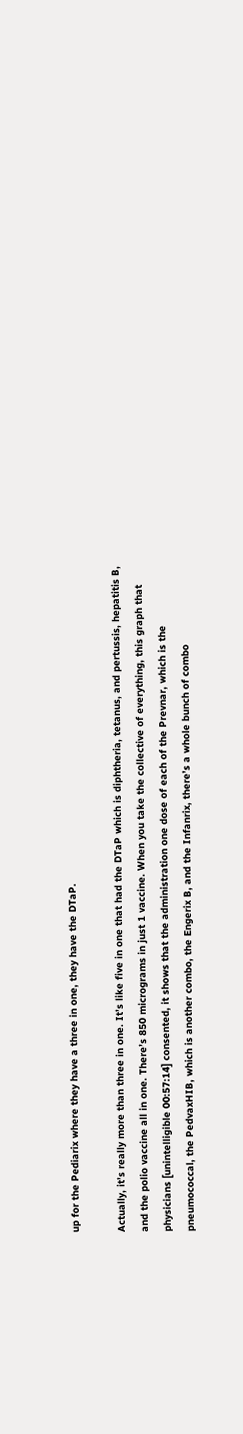up for the Pediarix where they have a three in one, they have the DTaP.

Actually, it’s really more than three in one. It’s like five in one that had the DTaP which is diphtheria, tetanus, and pertussis, hepatitis B, and the polio vaccine all in one. There’s 850 micrograms in just 1 vaccine. When you take the collective of everything, this graph that physicians [unintelligible 00:57:14] consented, it shows that the administration one dose of each of the Prevnar, which is the pneumococcal, the PedvaxHIB, which is another combo, the Engerix B, and the Infanrix, there’s a whole bunch of combo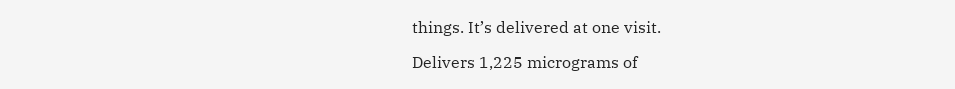things. It’s delivered at one visit.

Delivers 1,225 micrograms of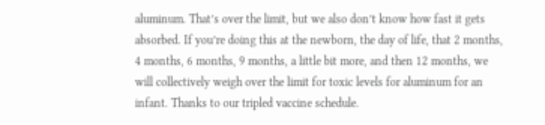aluminum. That’s over the limit, but we also don’t know how fast it gets absorbed. If you’re doing this at the newborn, the day of life, that 2 months, 4 months, 6 months, 9 months, a little bit more, and then 12 months, we will collectively weigh over the limit for toxic levels for aluminum for an infant. Thanks to our tripled vaccine schedule.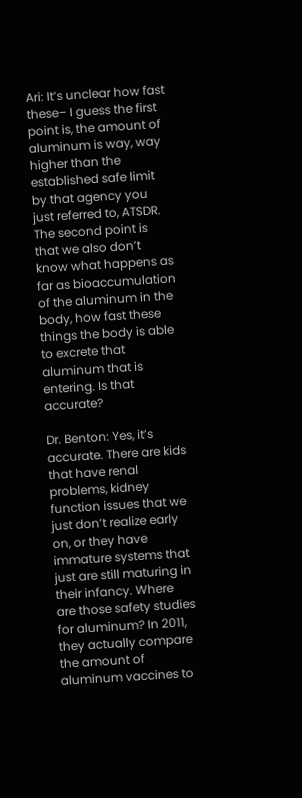Ari: It’s unclear how fast these– I guess the first point is, the amount of aluminum is way, way higher than the established safe limit by that agency you just referred to, ATSDR. The second point is that we also don’t know what happens as far as bioaccumulation of the aluminum in the body, how fast these things the body is able to excrete that aluminum that is entering. Is that accurate?

Dr. Benton: Yes, it’s accurate. There are kids that have renal problems, kidney function issues that we just don’t realize early on, or they have immature systems that just are still maturing in their infancy. Where are those safety studies for aluminum? In 2011, they actually compare the amount of aluminum vaccines to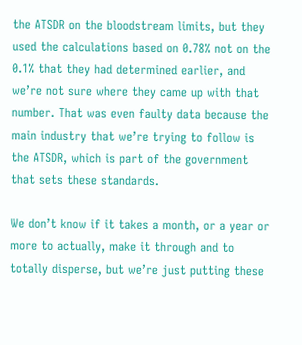the ATSDR on the bloodstream limits, but they used the calculations based on 0.78% not on the 0.1% that they had determined earlier, and we’re not sure where they came up with that number. That was even faulty data because the main industry that we’re trying to follow is the ATSDR, which is part of the government that sets these standards.

We don’t know if it takes a month, or a year or more to actually, make it through and to totally disperse, but we’re just putting these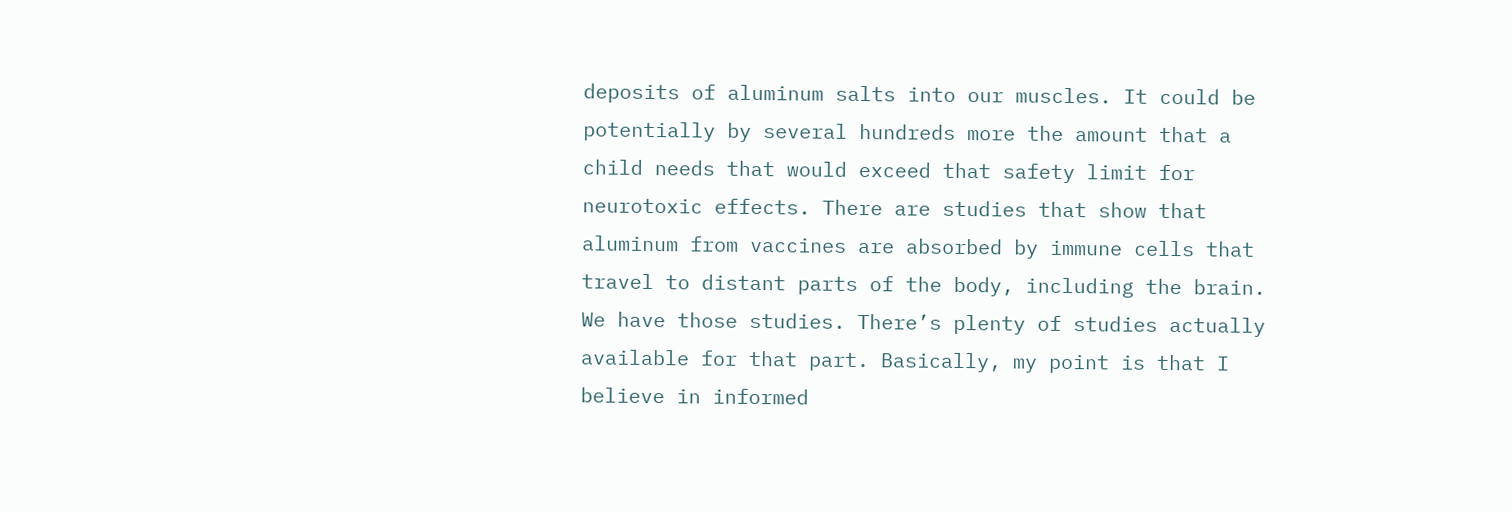deposits of aluminum salts into our muscles. It could be potentially by several hundreds more the amount that a child needs that would exceed that safety limit for neurotoxic effects. There are studies that show that aluminum from vaccines are absorbed by immune cells that travel to distant parts of the body, including the brain. We have those studies. There’s plenty of studies actually available for that part. Basically, my point is that I believe in informed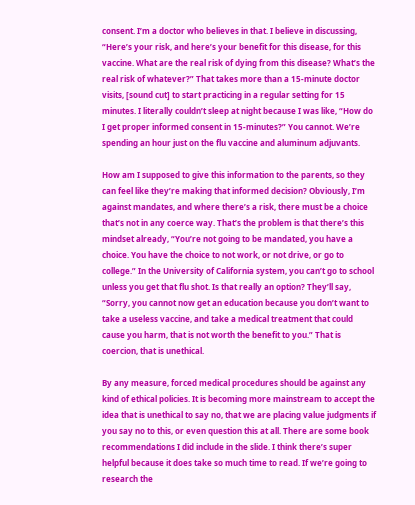consent. I’m a doctor who believes in that. I believe in discussing, “Here’s your risk, and here’s your benefit for this disease, for this vaccine. What are the real risk of dying from this disease? What’s the real risk of whatever?” That takes more than a 15-minute doctor visits, [sound cut] to start practicing in a regular setting for 15 minutes. I literally couldn’t sleep at night because I was like, “How do I get proper informed consent in 15-minutes?” You cannot. We’re spending an hour just on the flu vaccine and aluminum adjuvants.

How am I supposed to give this information to the parents, so they can feel like they’re making that informed decision? Obviously, I’m against mandates, and where there’s a risk, there must be a choice that’s not in any coerce way. That’s the problem is that there’s this mindset already, “You’re not going to be mandated, you have a choice. You have the choice to not work, or not drive, or go to college.” In the University of California system, you can’t go to school unless you get that flu shot. Is that really an option? They’ll say, “Sorry, you cannot now get an education because you don’t want to take a useless vaccine, and take a medical treatment that could cause you harm, that is not worth the benefit to you.” That is coercion, that is unethical.

By any measure, forced medical procedures should be against any kind of ethical policies. It is becoming more mainstream to accept the idea that is unethical to say no, that we are placing value judgments if you say no to this, or even question this at all. There are some book recommendations I did include in the slide. I think there’s super helpful because it does take so much time to read. If we’re going to research the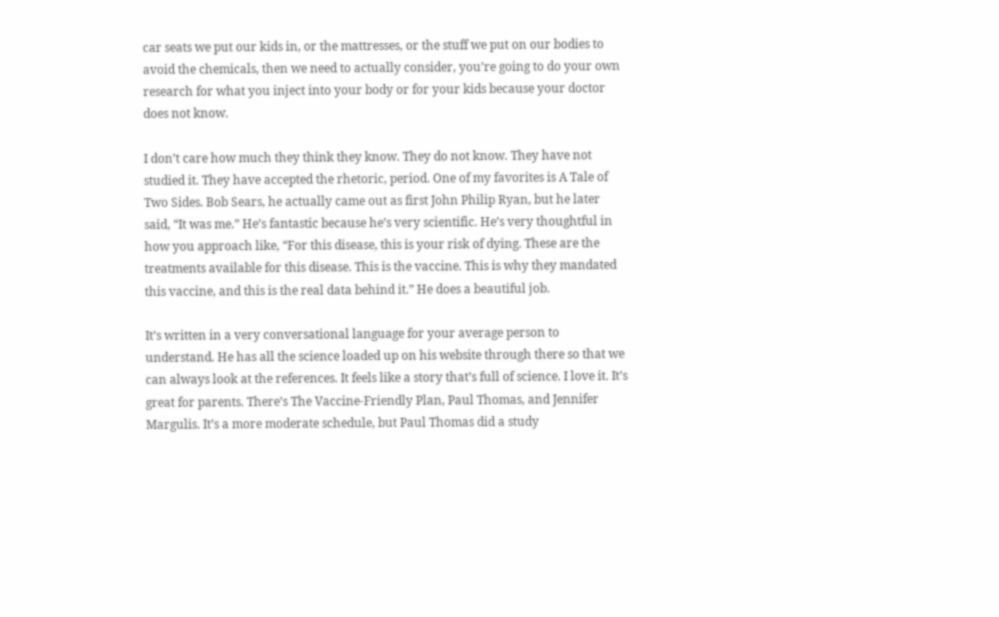car seats we put our kids in, or the mattresses, or the stuff we put on our bodies to avoid the chemicals, then we need to actually consider, you’re going to do your own research for what you inject into your body or for your kids because your doctor does not know.

I don’t care how much they think they know. They do not know. They have not studied it. They have accepted the rhetoric, period. One of my favorites is A Tale of Two Sides. Bob Sears, he actually came out as first John Philip Ryan, but he later said, “It was me.” He’s fantastic because he’s very scientific. He’s very thoughtful in how you approach like, “For this disease, this is your risk of dying. These are the treatments available for this disease. This is the vaccine. This is why they mandated this vaccine, and this is the real data behind it.” He does a beautiful job.

It’s written in a very conversational language for your average person to understand. He has all the science loaded up on his website through there so that we can always look at the references. It feels like a story that’s full of science. I love it. It’s great for parents. There’s The Vaccine-Friendly Plan, Paul Thomas, and Jennifer Margulis. It’s a more moderate schedule, but Paul Thomas did a study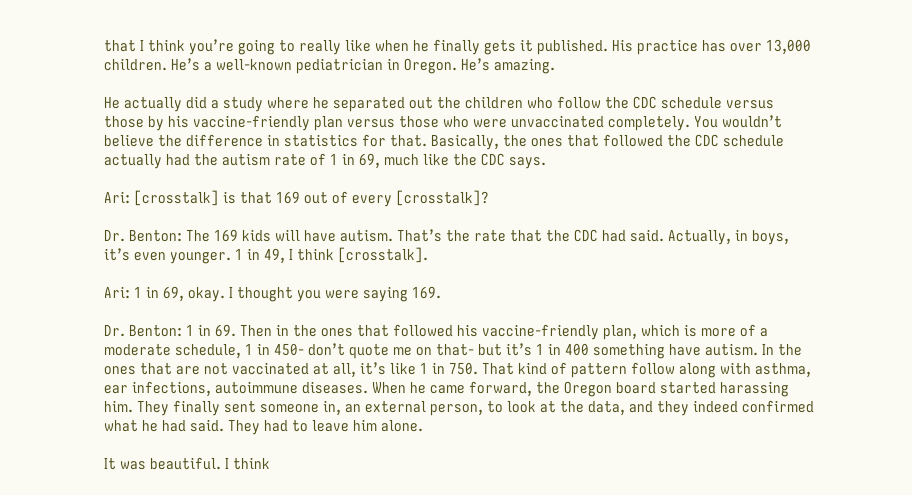that I think you’re going to really like when he finally gets it published. His practice has over 13,000 children. He’s a well-known pediatrician in Oregon. He’s amazing.

He actually did a study where he separated out the children who follow the CDC schedule versus those by his vaccine-friendly plan versus those who were unvaccinated completely. You wouldn’t believe the difference in statistics for that. Basically, the ones that followed the CDC schedule actually had the autism rate of 1 in 69, much like the CDC says.

Ari: [crosstalk] is that 169 out of every [crosstalk]?

Dr. Benton: The 169 kids will have autism. That’s the rate that the CDC had said. Actually, in boys, it’s even younger. 1 in 49, I think [crosstalk].

Ari: 1 in 69, okay. I thought you were saying 169.

Dr. Benton: 1 in 69. Then in the ones that followed his vaccine-friendly plan, which is more of a moderate schedule, 1 in 450- don’t quote me on that- but it’s 1 in 400 something have autism. In the ones that are not vaccinated at all, it’s like 1 in 750. That kind of pattern follow along with asthma, ear infections, autoimmune diseases. When he came forward, the Oregon board started harassing him. They finally sent someone in, an external person, to look at the data, and they indeed confirmed what he had said. They had to leave him alone.

It was beautiful. I think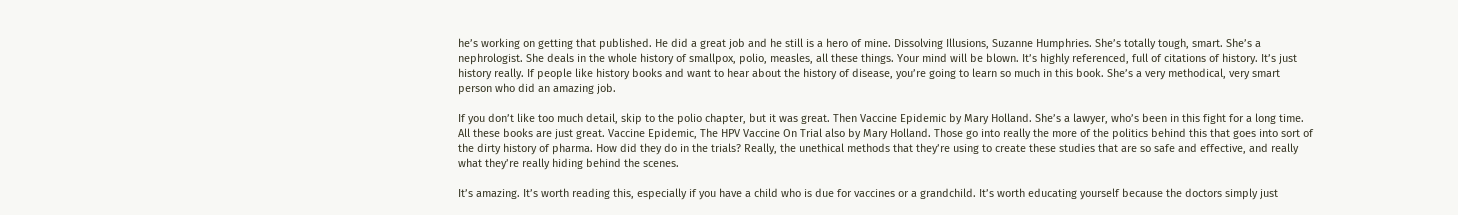he’s working on getting that published. He did a great job and he still is a hero of mine. Dissolving Illusions, Suzanne Humphries. She’s totally tough, smart. She’s a nephrologist. She deals in the whole history of smallpox, polio, measles, all these things. Your mind will be blown. It’s highly referenced, full of citations of history. It’s just history really. If people like history books and want to hear about the history of disease, you’re going to learn so much in this book. She’s a very methodical, very smart person who did an amazing job.

If you don’t like too much detail, skip to the polio chapter, but it was great. Then Vaccine Epidemic by Mary Holland. She’s a lawyer, who’s been in this fight for a long time. All these books are just great. Vaccine Epidemic, The HPV Vaccine On Trial also by Mary Holland. Those go into really the more of the politics behind this that goes into sort of the dirty history of pharma. How did they do in the trials? Really, the unethical methods that they’re using to create these studies that are so safe and effective, and really what they’re really hiding behind the scenes.

It’s amazing. It’s worth reading this, especially if you have a child who is due for vaccines or a grandchild. It’s worth educating yourself because the doctors simply just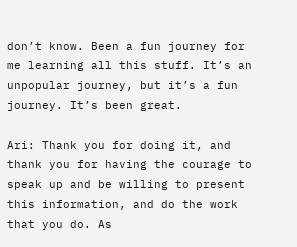don’t know. Been a fun journey for me learning all this stuff. It’s an unpopular journey, but it’s a fun journey. It’s been great.

Ari: Thank you for doing it, and thank you for having the courage to speak up and be willing to present this information, and do the work that you do. As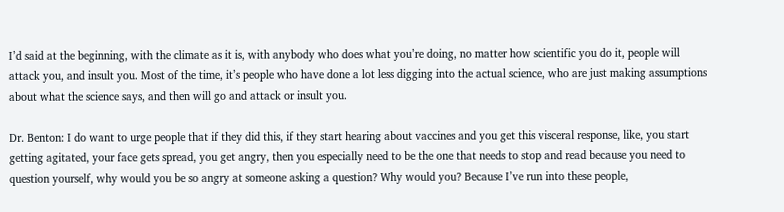I’d said at the beginning, with the climate as it is, with anybody who does what you’re doing, no matter how scientific you do it, people will attack you, and insult you. Most of the time, it’s people who have done a lot less digging into the actual science, who are just making assumptions about what the science says, and then will go and attack or insult you.

Dr. Benton: I do want to urge people that if they did this, if they start hearing about vaccines and you get this visceral response, like, you start getting agitated, your face gets spread, you get angry, then you especially need to be the one that needs to stop and read because you need to question yourself, why would you be so angry at someone asking a question? Why would you? Because I’ve run into these people,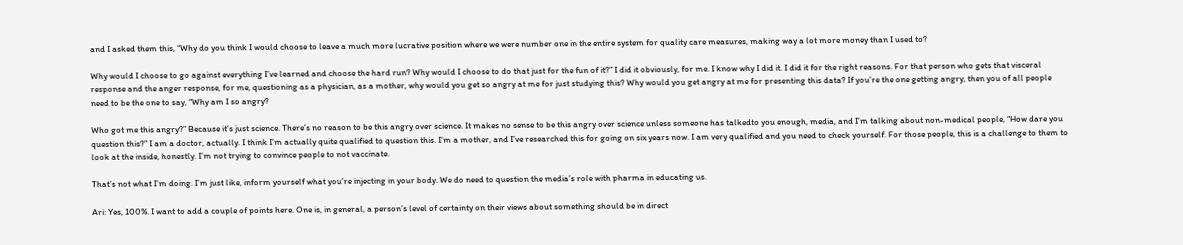and I asked them this, “Why do you think I would choose to leave a much more lucrative position where we were number one in the entire system for quality care measures, making way a lot more money than I used to?

Why would I choose to go against everything I’ve learned and choose the hard run? Why would I choose to do that just for the fun of it?” I did it obviously, for me. I know why I did it. I did it for the right reasons. For that person who gets that visceral response and the anger response, for me, questioning as a physician, as a mother, why would you get so angry at me for just studying this? Why would you get angry at me for presenting this data? If you’re the one getting angry, then you of all people need to be the one to say, “Why am I so angry?

Who got me this angry?” Because it’s just science. There’s no reason to be this angry over science. It makes no sense to be this angry over science unless someone has talkedto you enough, media, and I’m talking about non-medical people, “How dare you question this?” I am a doctor, actually. I think I’m actually quite qualified to question this. I’m a mother, and I’ve researched this for going on six years now. I am very qualified and you need to check yourself. For those people, this is a challenge to them to look at the inside, honestly. I’m not trying to convince people to not vaccinate.

That’s not what I’m doing. I’m just like, inform yourself what you’re injecting in your body. We do need to question the media’s role with pharma in educating us.

Ari: Yes, 100%. I want to add a couple of points here. One is, in general, a person’s level of certainty on their views about something should be in direct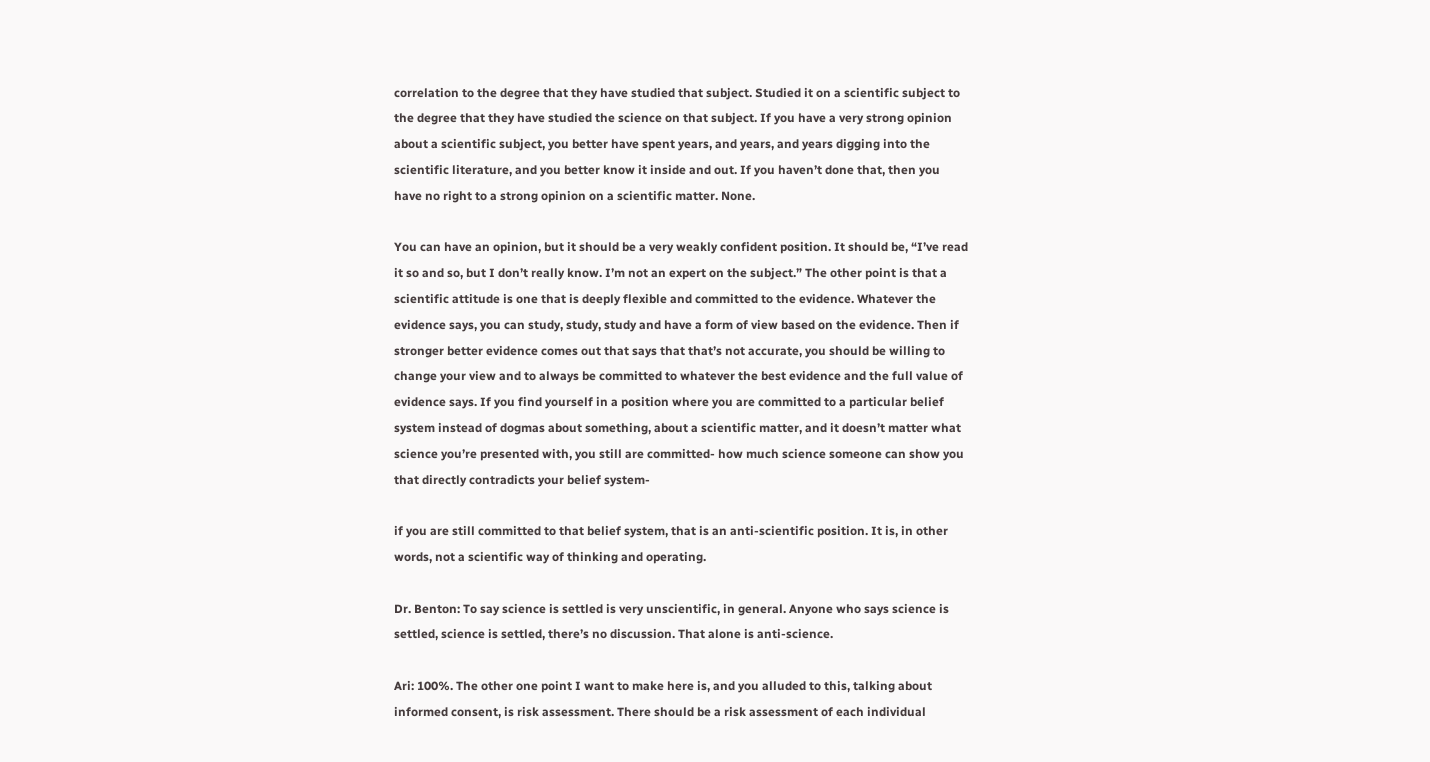correlation to the degree that they have studied that subject. Studied it on a scientific subject to the degree that they have studied the science on that subject. If you have a very strong opinion about a scientific subject, you better have spent years, and years, and years digging into the scientific literature, and you better know it inside and out. If you haven’t done that, then you have no right to a strong opinion on a scientific matter. None.

You can have an opinion, but it should be a very weakly confident position. It should be, “I’ve read it so and so, but I don’t really know. I’m not an expert on the subject.” The other point is that a scientific attitude is one that is deeply flexible and committed to the evidence. Whatever the evidence says, you can study, study, study and have a form of view based on the evidence. Then if stronger better evidence comes out that says that that’s not accurate, you should be willing to change your view and to always be committed to whatever the best evidence and the full value of evidence says. If you find yourself in a position where you are committed to a particular belief system instead of dogmas about something, about a scientific matter, and it doesn’t matter what science you’re presented with, you still are committed- how much science someone can show you that directly contradicts your belief system-

if you are still committed to that belief system, that is an anti-scientific position. It is, in other words, not a scientific way of thinking and operating.

Dr. Benton: To say science is settled is very unscientific, in general. Anyone who says science is settled, science is settled, there’s no discussion. That alone is anti-science.

Ari: 100%. The other one point I want to make here is, and you alluded to this, talking about informed consent, is risk assessment. There should be a risk assessment of each individual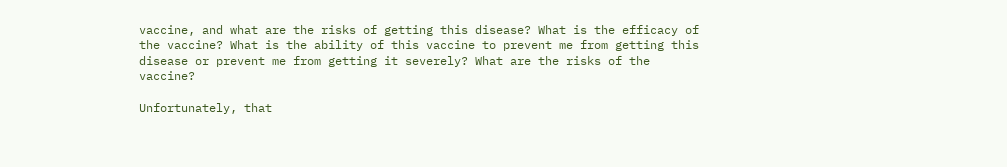vaccine, and what are the risks of getting this disease? What is the efficacy of the vaccine? What is the ability of this vaccine to prevent me from getting this disease or prevent me from getting it severely? What are the risks of the vaccine?

Unfortunately, that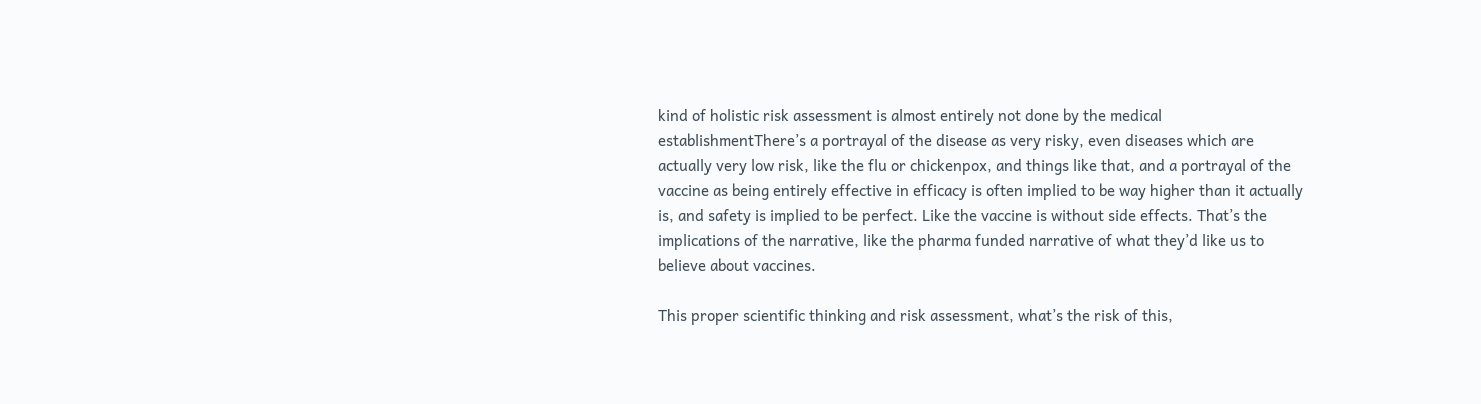kind of holistic risk assessment is almost entirely not done by the medical establishmentThere’s a portrayal of the disease as very risky, even diseases which are actually very low risk, like the flu or chickenpox, and things like that, and a portrayal of the vaccine as being entirely effective in efficacy is often implied to be way higher than it actually is, and safety is implied to be perfect. Like the vaccine is without side effects. That’s the implications of the narrative, like the pharma funded narrative of what they’d like us to believe about vaccines.

This proper scientific thinking and risk assessment, what’s the risk of this,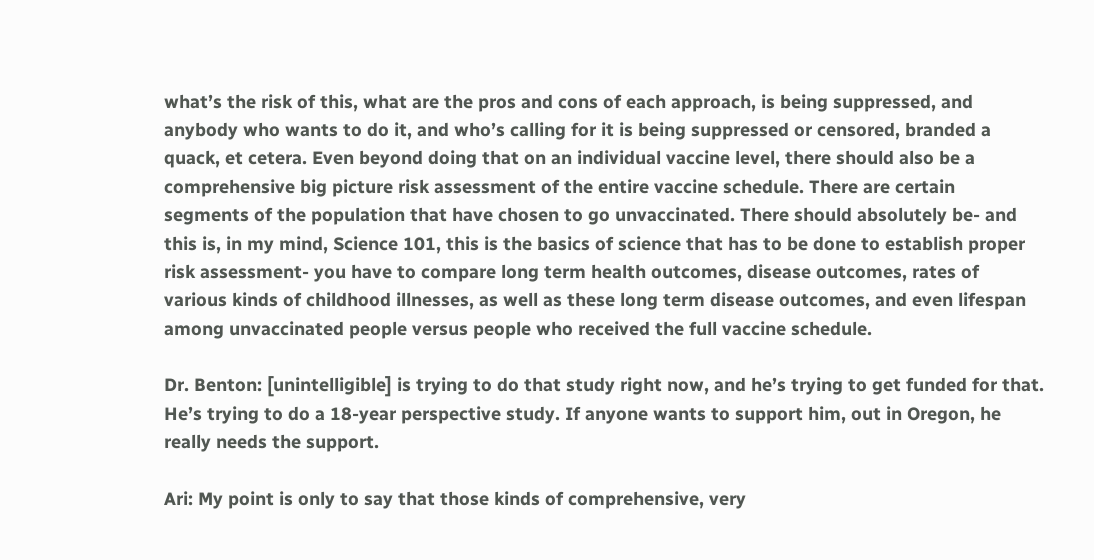what’s the risk of this, what are the pros and cons of each approach, is being suppressed, and anybody who wants to do it, and who’s calling for it is being suppressed or censored, branded a quack, et cetera. Even beyond doing that on an individual vaccine level, there should also be a comprehensive big picture risk assessment of the entire vaccine schedule. There are certain segments of the population that have chosen to go unvaccinated. There should absolutely be- and this is, in my mind, Science 101, this is the basics of science that has to be done to establish proper risk assessment- you have to compare long term health outcomes, disease outcomes, rates of various kinds of childhood illnesses, as well as these long term disease outcomes, and even lifespan among unvaccinated people versus people who received the full vaccine schedule.

Dr. Benton: [unintelligible] is trying to do that study right now, and he’s trying to get funded for that. He’s trying to do a 18-year perspective study. If anyone wants to support him, out in Oregon, he really needs the support.

Ari: My point is only to say that those kinds of comprehensive, very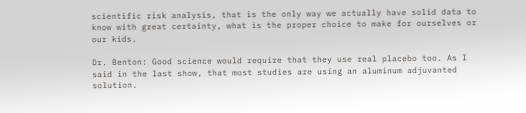scientific risk analysis, that is the only way we actually have solid data to know with great certainty, what is the proper choice to make for ourselves or our kids.

Dr. Benton: Good science would require that they use real placebo too. As I said in the last show, that most studies are using an aluminum adjuvanted solution.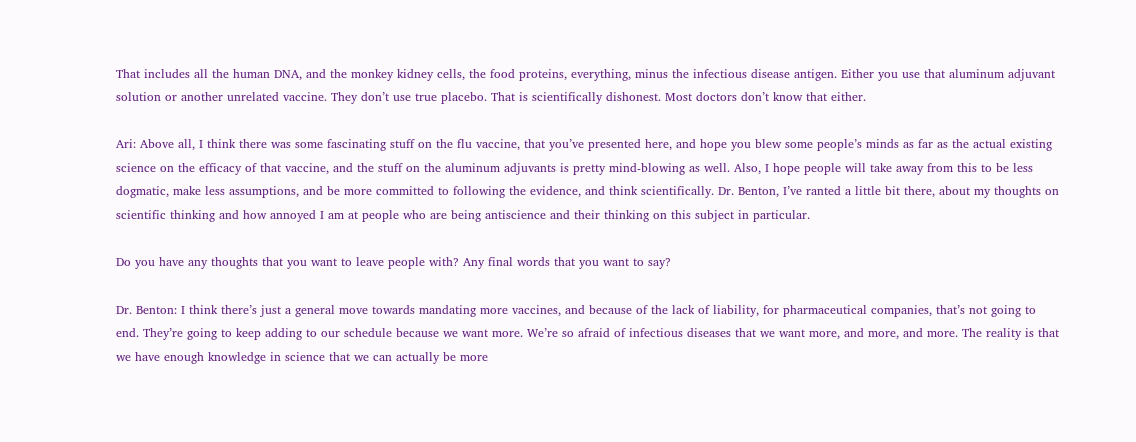That includes all the human DNA, and the monkey kidney cells, the food proteins, everything, minus the infectious disease antigen. Either you use that aluminum adjuvant solution or another unrelated vaccine. They don’t use true placebo. That is scientifically dishonest. Most doctors don’t know that either.

Ari: Above all, I think there was some fascinating stuff on the flu vaccine, that you’ve presented here, and hope you blew some people’s minds as far as the actual existing science on the efficacy of that vaccine, and the stuff on the aluminum adjuvants is pretty mind-blowing as well. Also, I hope people will take away from this to be less dogmatic, make less assumptions, and be more committed to following the evidence, and think scientifically. Dr. Benton, I’ve ranted a little bit there, about my thoughts on scientific thinking and how annoyed I am at people who are being antiscience and their thinking on this subject in particular.

Do you have any thoughts that you want to leave people with? Any final words that you want to say?

Dr. Benton: I think there’s just a general move towards mandating more vaccines, and because of the lack of liability, for pharmaceutical companies, that’s not going to end. They’re going to keep adding to our schedule because we want more. We’re so afraid of infectious diseases that we want more, and more, and more. The reality is that we have enough knowledge in science that we can actually be more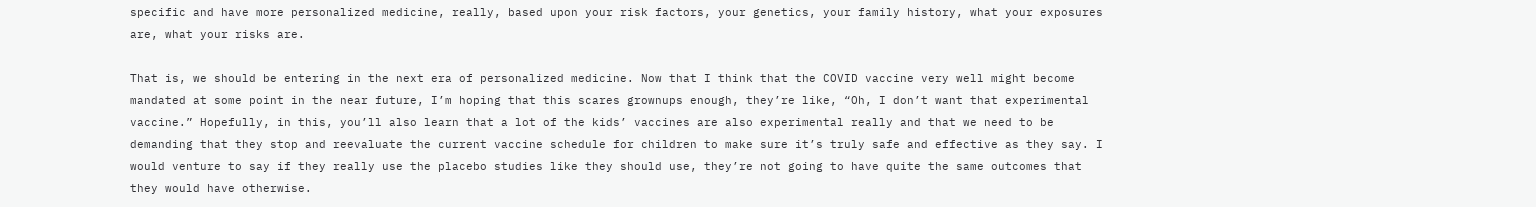specific and have more personalized medicine, really, based upon your risk factors, your genetics, your family history, what your exposures are, what your risks are.

That is, we should be entering in the next era of personalized medicine. Now that I think that the COVID vaccine very well might become mandated at some point in the near future, I’m hoping that this scares grownups enough, they’re like, “Oh, I don’t want that experimental vaccine.” Hopefully, in this, you’ll also learn that a lot of the kids’ vaccines are also experimental really and that we need to be demanding that they stop and reevaluate the current vaccine schedule for children to make sure it’s truly safe and effective as they say. I would venture to say if they really use the placebo studies like they should use, they’re not going to have quite the same outcomes that they would have otherwise.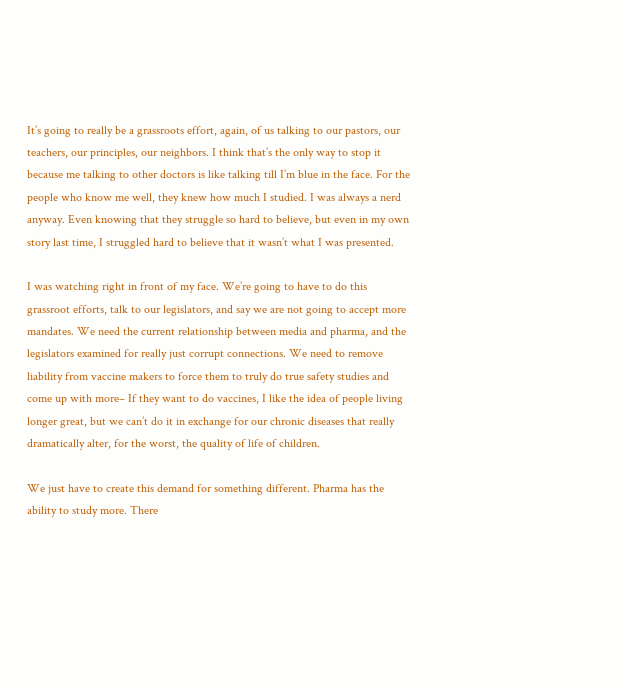It’s going to really be a grassroots effort, again, of us talking to our pastors, our teachers, our principles, our neighbors. I think that’s the only way to stop it because me talking to other doctors is like talking till I’m blue in the face. For the people who know me well, they knew how much I studied. I was always a nerd anyway. Even knowing that they struggle so hard to believe, but even in my own story last time, I struggled hard to believe that it wasn’t what I was presented.

I was watching right in front of my face. We’re going to have to do this grassroot efforts, talk to our legislators, and say we are not going to accept more mandates. We need the current relationship between media and pharma, and the legislators examined for really just corrupt connections. We need to remove liability from vaccine makers to force them to truly do true safety studies and come up with more– If they want to do vaccines, I like the idea of people living longer great, but we can’t do it in exchange for our chronic diseases that really dramatically alter, for the worst, the quality of life of children.

We just have to create this demand for something different. Pharma has the ability to study more. There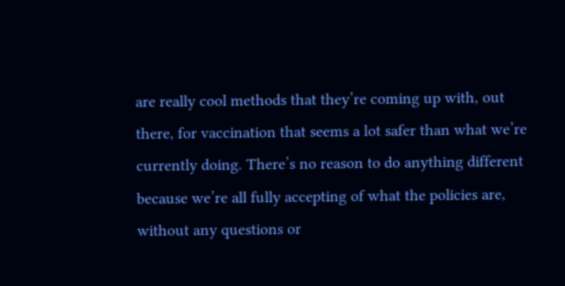are really cool methods that they’re coming up with, out there, for vaccination that seems a lot safer than what we’re currently doing. There’s no reason to do anything different because we’re all fully accepting of what the policies are, without any questions or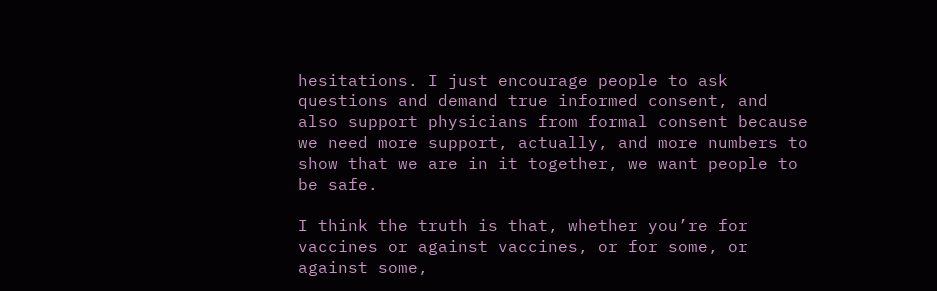hesitations. I just encourage people to ask questions and demand true informed consent, and also support physicians from formal consent because we need more support, actually, and more numbers to show that we are in it together, we want people to be safe.

I think the truth is that, whether you’re for vaccines or against vaccines, or for some, or against some,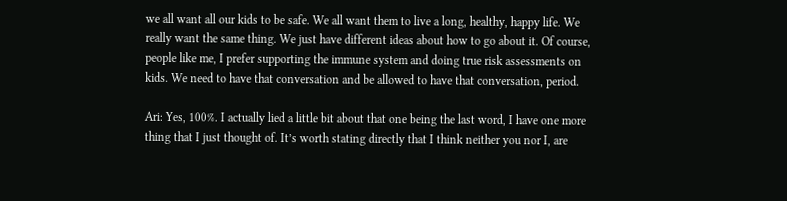we all want all our kids to be safe. We all want them to live a long, healthy, happy life. We really want the same thing. We just have different ideas about how to go about it. Of course, people like me, I prefer supporting the immune system and doing true risk assessments on kids. We need to have that conversation and be allowed to have that conversation, period.

Ari: Yes, 100%. I actually lied a little bit about that one being the last word, I have one more thing that I just thought of. It’s worth stating directly that I think neither you nor I, are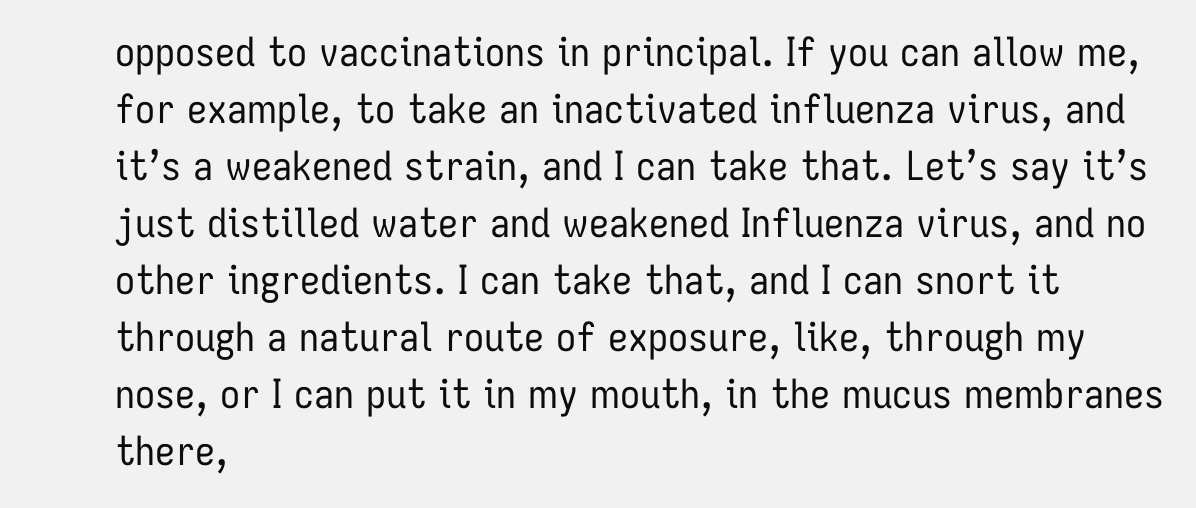opposed to vaccinations in principal. If you can allow me, for example, to take an inactivated influenza virus, and it’s a weakened strain, and I can take that. Let’s say it’s just distilled water and weakened Influenza virus, and no other ingredients. I can take that, and I can snort it through a natural route of exposure, like, through my nose, or I can put it in my mouth, in the mucus membranes there,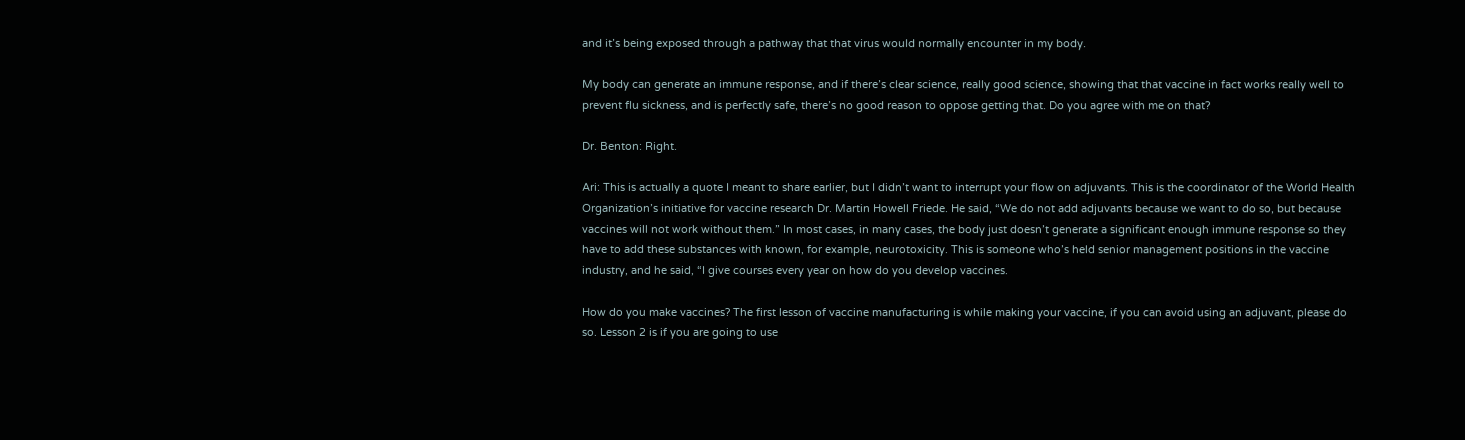and it’s being exposed through a pathway that that virus would normally encounter in my body.

My body can generate an immune response, and if there’s clear science, really good science, showing that that vaccine in fact works really well to prevent flu sickness, and is perfectly safe, there’s no good reason to oppose getting that. Do you agree with me on that?

Dr. Benton: Right.

Ari: This is actually a quote I meant to share earlier, but I didn’t want to interrupt your flow on adjuvants. This is the coordinator of the World Health Organization’s initiative for vaccine research Dr. Martin Howell Friede. He said, “We do not add adjuvants because we want to do so, but because vaccines will not work without them.” In most cases, in many cases, the body just doesn’t generate a significant enough immune response so they have to add these substances with known, for example, neurotoxicity. This is someone who’s held senior management positions in the vaccine industry, and he said, “I give courses every year on how do you develop vaccines.

How do you make vaccines? The first lesson of vaccine manufacturing is while making your vaccine, if you can avoid using an adjuvant, please do so. Lesson 2 is if you are going to use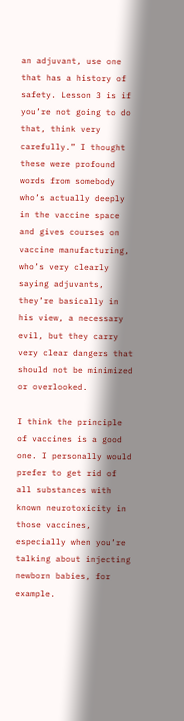an adjuvant, use one that has a history of safety. Lesson 3 is if you’re not going to do that, think very carefully.” I thought these were profound words from somebody who’s actually deeply in the vaccine space and gives courses on vaccine manufacturing, who’s very clearly saying adjuvants, they’re basically in his view, a necessary evil, but they carry very clear dangers that should not be minimized or overlooked.

I think the principle of vaccines is a good one. I personally would prefer to get rid of all substances with known neurotoxicity in those vaccines, especially when you’re talking about injecting newborn babies, for example.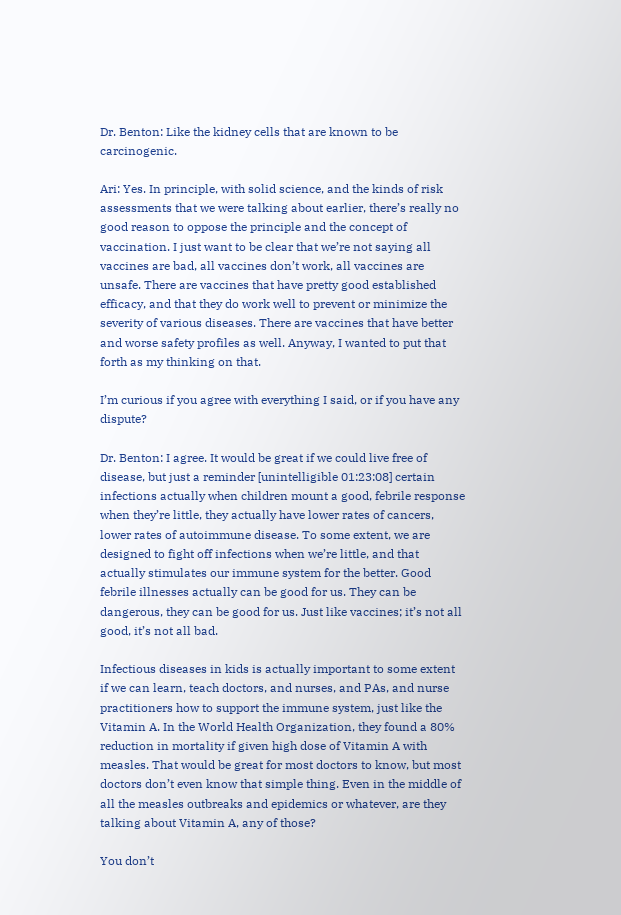Dr. Benton: Like the kidney cells that are known to be carcinogenic.

Ari: Yes. In principle, with solid science, and the kinds of risk assessments that we were talking about earlier, there’s really no good reason to oppose the principle and the concept of vaccination. I just want to be clear that we’re not saying all vaccines are bad, all vaccines don’t work, all vaccines are unsafe. There are vaccines that have pretty good established efficacy, and that they do work well to prevent or minimize the severity of various diseases. There are vaccines that have better and worse safety profiles as well. Anyway, I wanted to put that forth as my thinking on that.

I’m curious if you agree with everything I said, or if you have any dispute?

Dr. Benton: I agree. It would be great if we could live free of disease, but just a reminder [unintelligible 01:23:08] certain infections actually when children mount a good, febrile response when they’re little, they actually have lower rates of cancers, lower rates of autoimmune disease. To some extent, we are designed to fight off infections when we’re little, and that actually stimulates our immune system for the better. Good febrile illnesses actually can be good for us. They can be dangerous, they can be good for us. Just like vaccines; it’s not all good, it’s not all bad.

Infectious diseases in kids is actually important to some extent if we can learn, teach doctors, and nurses, and PAs, and nurse practitioners how to support the immune system, just like the Vitamin A. In the World Health Organization, they found a 80% reduction in mortality if given high dose of Vitamin A with measles. That would be great for most doctors to know, but most doctors don’t even know that simple thing. Even in the middle of all the measles outbreaks and epidemics or whatever, are they talking about Vitamin A, any of those?

You don’t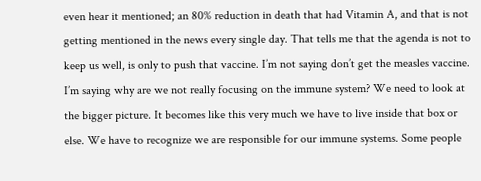even hear it mentioned; an 80% reduction in death that had Vitamin A, and that is not getting mentioned in the news every single day. That tells me that the agenda is not to keep us well, is only to push that vaccine. I’m not saying don’t get the measles vaccine. I’m saying why are we not really focusing on the immune system? We need to look at the bigger picture. It becomes like this very much we have to live inside that box or else. We have to recognize we are responsible for our immune systems. Some people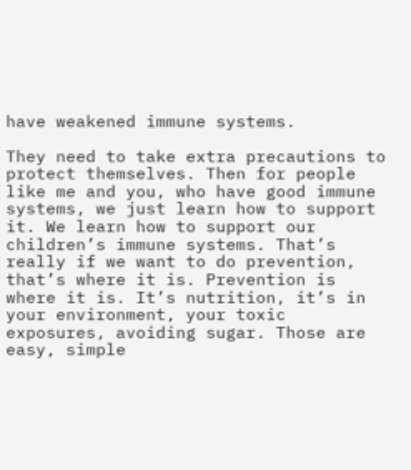have weakened immune systems.

They need to take extra precautions to protect themselves. Then for people like me and you, who have good immune systems, we just learn how to support it. We learn how to support our children’s immune systems. That’s really if we want to do prevention, that’s where it is. Prevention is where it is. It’s nutrition, it’s in your environment, your toxic exposures, avoiding sugar. Those are easy, simple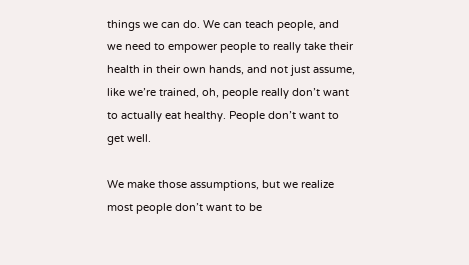things we can do. We can teach people, and we need to empower people to really take their health in their own hands, and not just assume, like we’re trained, oh, people really don’t want to actually eat healthy. People don’t want to get well.

We make those assumptions, but we realize most people don’t want to be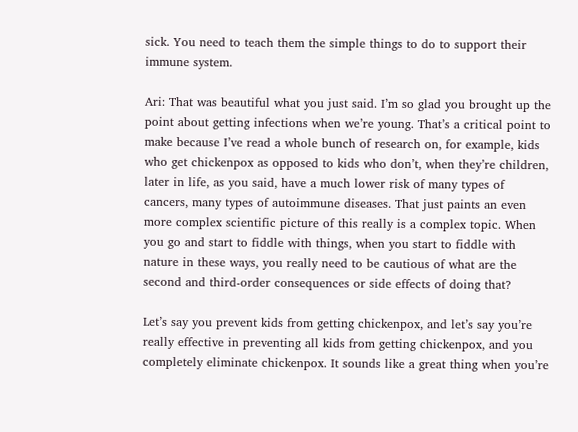sick. You need to teach them the simple things to do to support their immune system.

Ari: That was beautiful what you just said. I’m so glad you brought up the point about getting infections when we’re young. That’s a critical point to make because I’ve read a whole bunch of research on, for example, kids who get chickenpox as opposed to kids who don’t, when they’re children, later in life, as you said, have a much lower risk of many types of cancers, many types of autoimmune diseases. That just paints an even more complex scientific picture of this really is a complex topic. When you go and start to fiddle with things, when you start to fiddle with nature in these ways, you really need to be cautious of what are the second and third-order consequences or side effects of doing that?

Let’s say you prevent kids from getting chickenpox, and let’s say you’re really effective in preventing all kids from getting chickenpox, and you completely eliminate chickenpox. It sounds like a great thing when you’re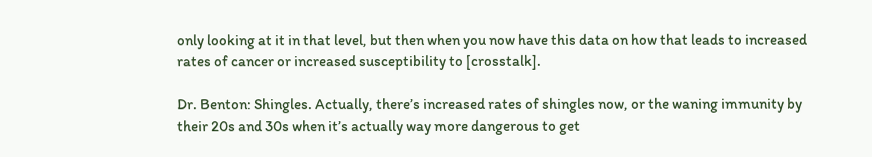only looking at it in that level, but then when you now have this data on how that leads to increased rates of cancer or increased susceptibility to [crosstalk].

Dr. Benton: Shingles. Actually, there’s increased rates of shingles now, or the waning immunity by their 20s and 30s when it’s actually way more dangerous to get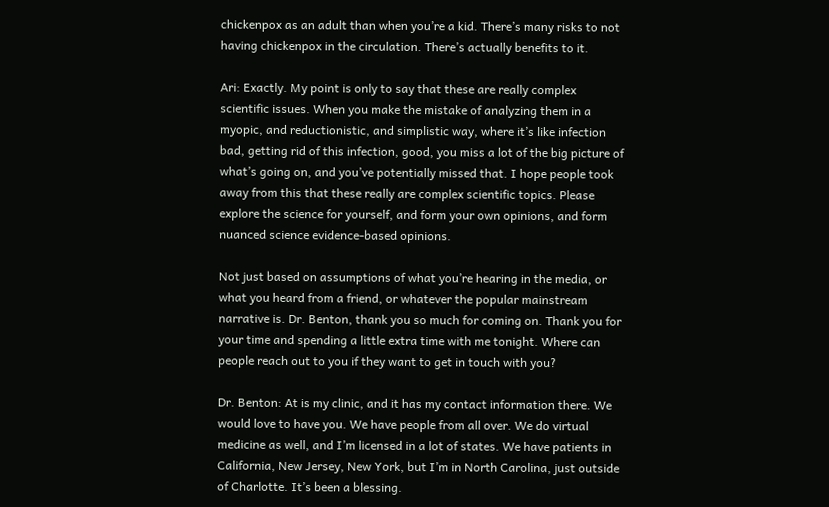chickenpox as an adult than when you’re a kid. There’s many risks to not having chickenpox in the circulation. There’s actually benefits to it.

Ari: Exactly. My point is only to say that these are really complex scientific issues. When you make the mistake of analyzing them in a myopic, and reductionistic, and simplistic way, where it’s like infection bad, getting rid of this infection, good, you miss a lot of the big picture of what’s going on, and you’ve potentially missed that. I hope people took away from this that these really are complex scientific topics. Please explore the science for yourself, and form your own opinions, and form nuanced science evidence-based opinions.

Not just based on assumptions of what you’re hearing in the media, or what you heard from a friend, or whatever the popular mainstream narrative is. Dr. Benton, thank you so much for coming on. Thank you for your time and spending a little extra time with me tonight. Where can people reach out to you if they want to get in touch with you?

Dr. Benton: At is my clinic, and it has my contact information there. We would love to have you. We have people from all over. We do virtual medicine as well, and I’m licensed in a lot of states. We have patients in California, New Jersey, New York, but I’m in North Carolina, just outside of Charlotte. It’s been a blessing.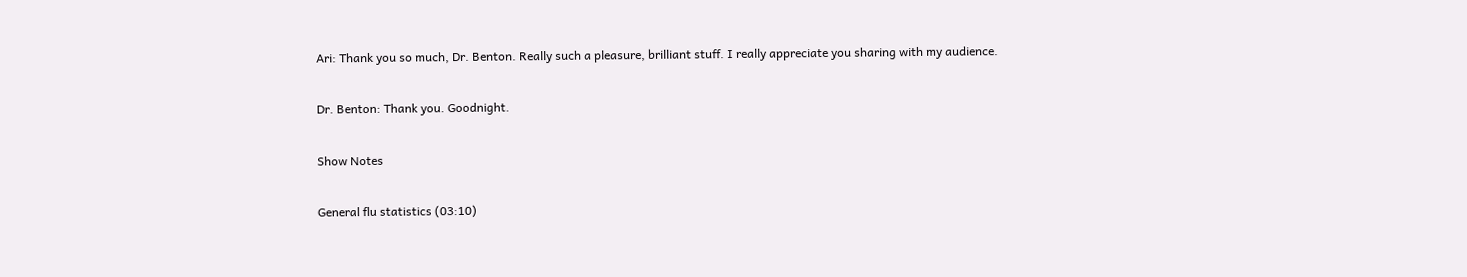Ari: Thank you so much, Dr. Benton. Really such a pleasure, brilliant stuff. I really appreciate you sharing with my audience.

Dr. Benton: Thank you. Goodnight.

Show Notes

General flu statistics (03:10)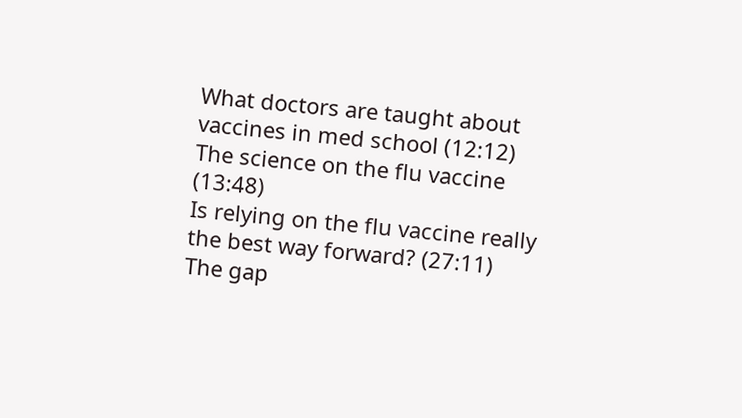What doctors are taught about vaccines in med school (12:12)
The science on the flu vaccine (13:48)
Is relying on the flu vaccine really the best way forward? (27:11)
The gap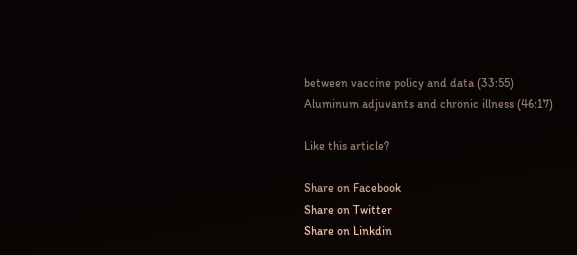between vaccine policy and data (33:55)
Aluminum adjuvants and chronic illness (46:17)

Like this article?

Share on Facebook
Share on Twitter
Share on Linkdin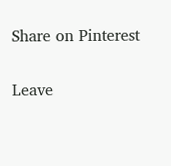Share on Pinterest

Leave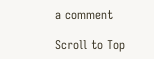a comment

Scroll to Top